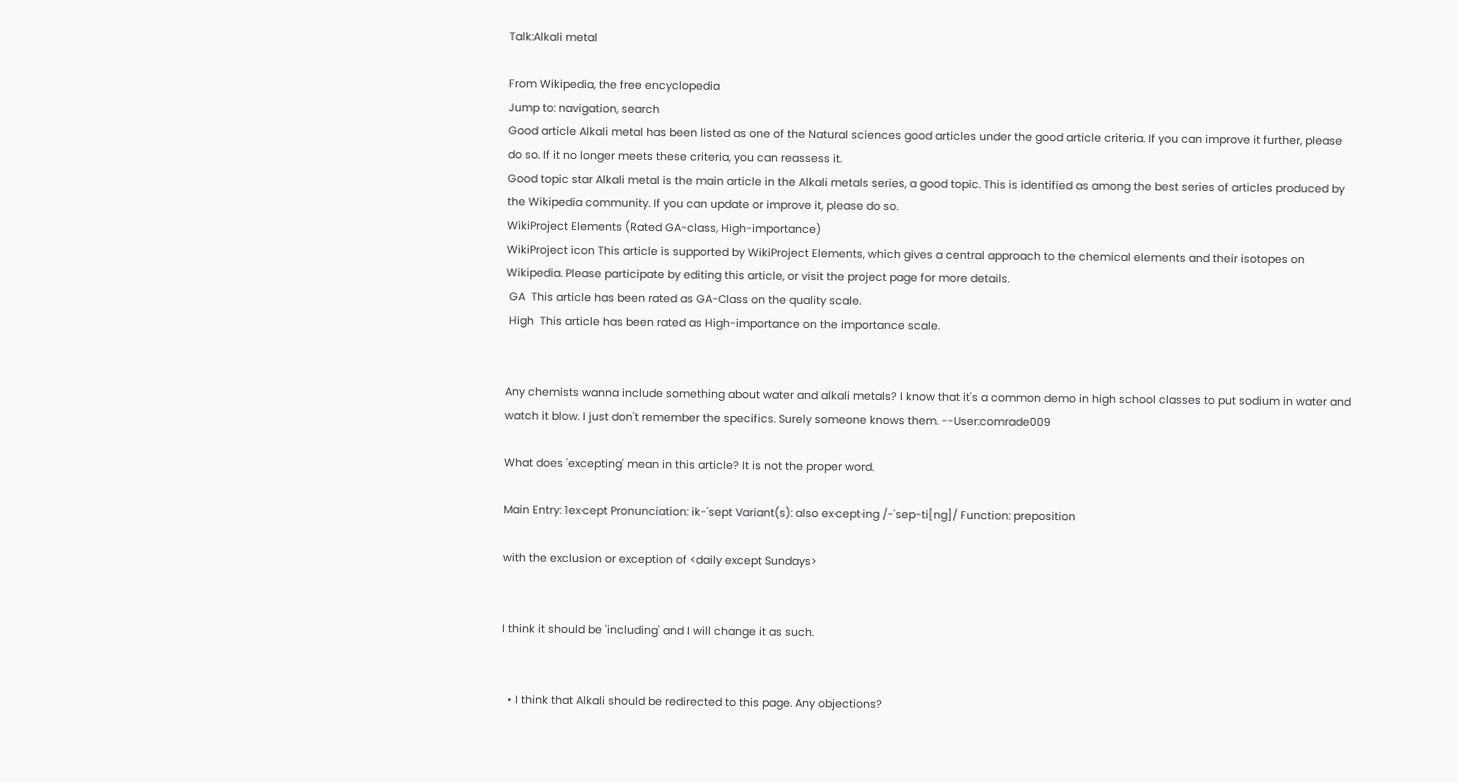Talk:Alkali metal

From Wikipedia, the free encyclopedia
Jump to: navigation, search
Good article Alkali metal has been listed as one of the Natural sciences good articles under the good article criteria. If you can improve it further, please do so. If it no longer meets these criteria, you can reassess it.
Good topic star Alkali metal is the main article in the Alkali metals series, a good topic. This is identified as among the best series of articles produced by the Wikipedia community. If you can update or improve it, please do so.
WikiProject Elements (Rated GA-class, High-importance)
WikiProject icon This article is supported by WikiProject Elements, which gives a central approach to the chemical elements and their isotopes on Wikipedia. Please participate by editing this article, or visit the project page for more details.
 GA  This article has been rated as GA-Class on the quality scale.
 High  This article has been rated as High-importance on the importance scale.


Any chemists wanna include something about water and alkali metals? I know that it's a common demo in high school classes to put sodium in water and watch it blow. I just don't remember the specifics. Surely someone knows them. --User:comrade009

What does 'excepting' mean in this article? It is not the proper word.

Main Entry: 1ex·cept Pronunciation: ik-'sept Variant(s): also ex·cept·ing /-'sep-ti[ng]/ Function: preposition

with the exclusion or exception of <daily except Sundays>


I think it should be 'including' and I will change it as such.


  • I think that Alkali should be redirected to this page. Any objections?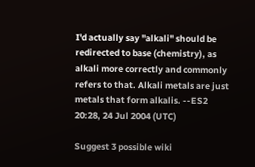I'd actually say "alkali" should be redirected to base (chemistry), as alkali more correctly and commonly refers to that. Alkali metals are just metals that form alkalis. --ES2 20:28, 24 Jul 2004 (UTC)

Suggest 3 possible wiki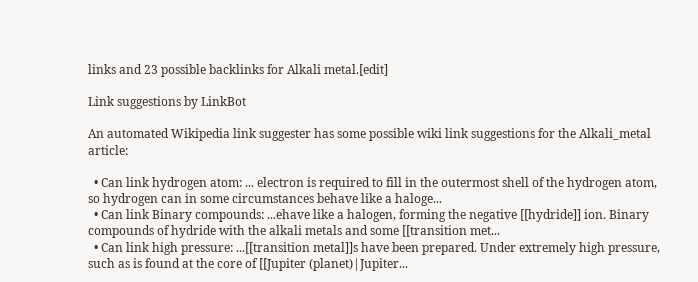links and 23 possible backlinks for Alkali metal.[edit]

Link suggestions by LinkBot

An automated Wikipedia link suggester has some possible wiki link suggestions for the Alkali_metal article:

  • Can link hydrogen atom: ... electron is required to fill in the outermost shell of the hydrogen atom, so hydrogen can in some circumstances behave like a haloge...
  • Can link Binary compounds: ...ehave like a halogen, forming the negative [[hydride]] ion. Binary compounds of hydride with the alkali metals and some [[transition met...
  • Can link high pressure: ...[[transition metal]]s have been prepared. Under extremely high pressure, such as is found at the core of [[Jupiter (planet)|Jupiter...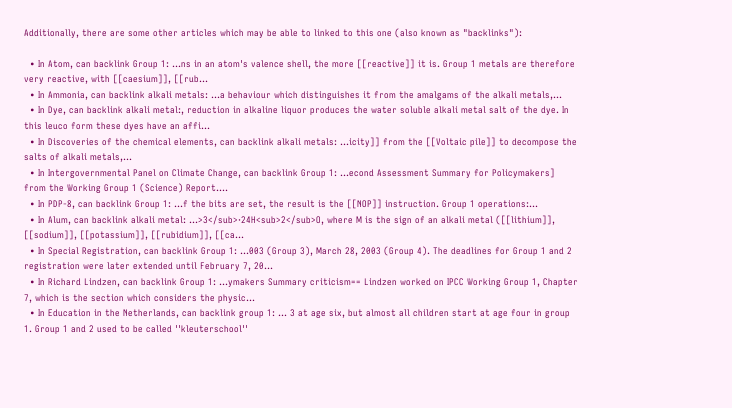Additionally, there are some other articles which may be able to linked to this one (also known as "backlinks"):

  • In Atom, can backlink Group 1: ...ns in an atom's valence shell, the more [[reactive]] it is. Group 1 metals are therefore very reactive, with [[caesium]], [[rub...
  • In Ammonia, can backlink alkali metals: ...a behaviour which distinguishes it from the amalgams of the alkali metals,...
  • In Dye, can backlink alkali metal:, reduction in alkaline liquor produces the water soluble alkali metal salt of the dye. In this leuco form these dyes have an affi...
  • In Discoveries of the chemical elements, can backlink alkali metals: ...icity]] from the [[Voltaic pile]] to decompose the salts of alkali metals,...
  • In Intergovernmental Panel on Climate Change, can backlink Group 1: ...econd Assessment Summary for Policymakers] from the Working Group 1 (Science) Report....
  • In PDP-8, can backlink Group 1: ...f the bits are set, the result is the [[NOP]] instruction. Group 1 operations:...
  • In Alum, can backlink alkali metal: ...>3</sub>·24H<sub>2</sub>O, where M is the sign of an alkali metal ([[lithium]], [[sodium]], [[potassium]], [[rubidium]], [[ca...
  • In Special Registration, can backlink Group 1: ...003 (Group 3), March 28, 2003 (Group 4). The deadlines for Group 1 and 2 registration were later extended until February 7, 20...
  • In Richard Lindzen, can backlink Group 1: ...ymakers Summary criticism== Lindzen worked on IPCC Working Group 1, Chapter 7, which is the section which considers the physic...
  • In Education in the Netherlands, can backlink group 1: ... 3 at age six, but almost all children start at age four in group 1. Group 1 and 2 used to be called ''kleuterschool''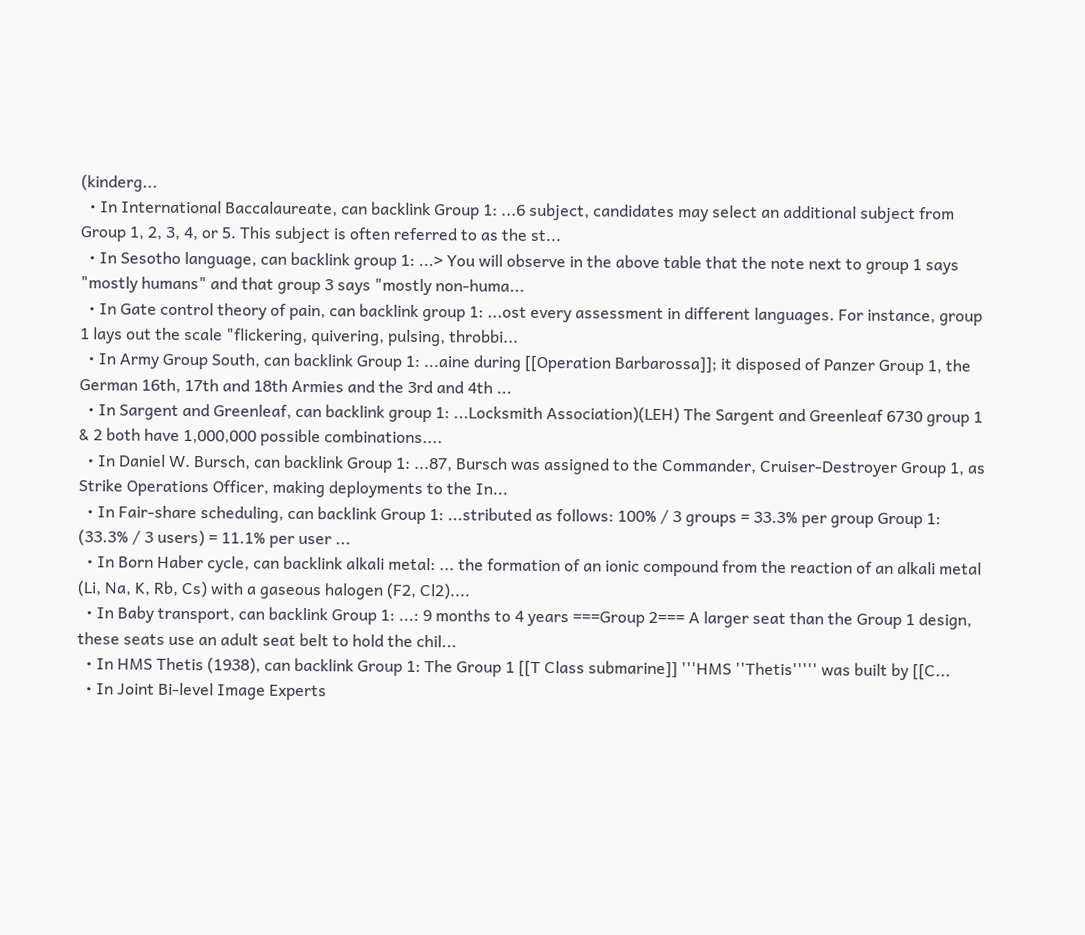(kinderg...
  • In International Baccalaureate, can backlink Group 1: ...6 subject, candidates may select an additional subject from Group 1, 2, 3, 4, or 5. This subject is often referred to as the st...
  • In Sesotho language, can backlink group 1: ...> You will observe in the above table that the note next to group 1 says "mostly humans" and that group 3 says "mostly non-huma...
  • In Gate control theory of pain, can backlink group 1: ...ost every assessment in different languages. For instance, group 1 lays out the scale "flickering, quivering, pulsing, throbbi...
  • In Army Group South, can backlink Group 1: ...aine during [[Operation Barbarossa]]; it disposed of Panzer Group 1, the German 16th, 17th and 18th Armies and the 3rd and 4th ...
  • In Sargent and Greenleaf, can backlink group 1: ...Locksmith Association)(LEH) The Sargent and Greenleaf 6730 group 1 & 2 both have 1,000,000 possible combinations....
  • In Daniel W. Bursch, can backlink Group 1: ...87, Bursch was assigned to the Commander, Cruiser-Destroyer Group 1, as Strike Operations Officer, making deployments to the In...
  • In Fair-share scheduling, can backlink Group 1: ...stributed as follows: 100% / 3 groups = 33.3% per group Group 1: (33.3% / 3 users) = 11.1% per user ...
  • In Born Haber cycle, can backlink alkali metal: ... the formation of an ionic compound from the reaction of an alkali metal (Li, Na, K, Rb, Cs) with a gaseous halogen (F2, Cl2)....
  • In Baby transport, can backlink Group 1: ...: 9 months to 4 years ===Group 2=== A larger seat than the Group 1 design, these seats use an adult seat belt to hold the chil...
  • In HMS Thetis (1938), can backlink Group 1: The Group 1 [[T Class submarine]] '''HMS ''Thetis''''' was built by [[C...
  • In Joint Bi-level Image Experts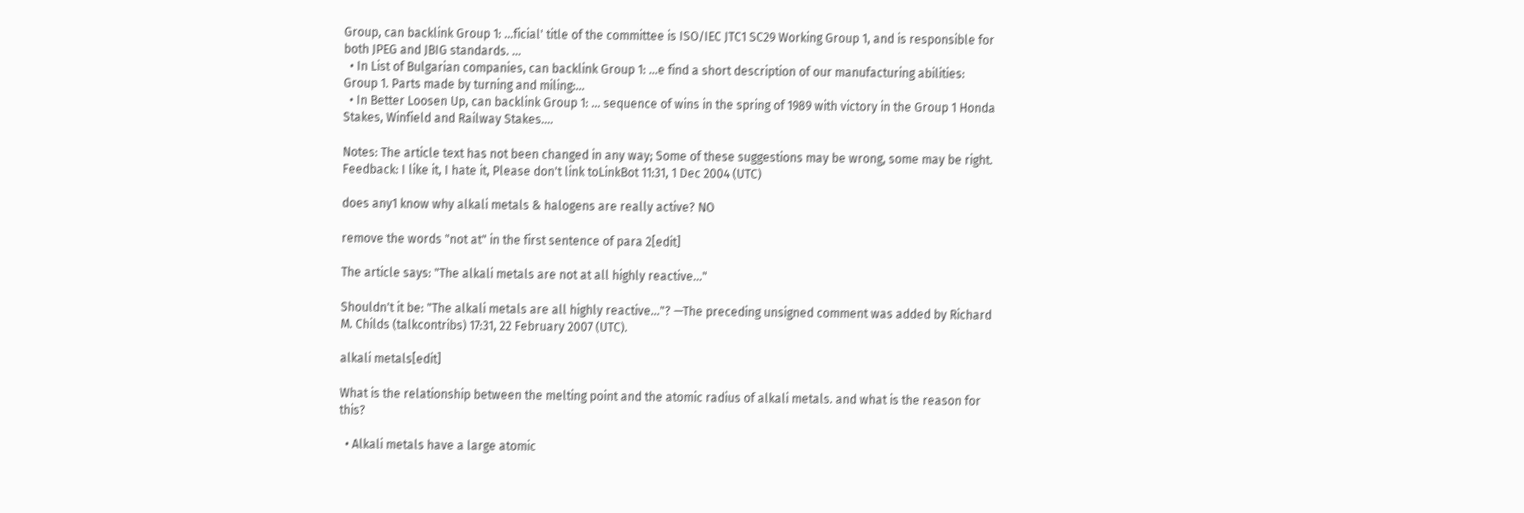Group, can backlink Group 1: ...ficial' title of the committee is ISO/IEC JTC1 SC29 Working Group 1, and is responsible for both JPEG and JBIG standards. ...
  • In List of Bulgarian companies, can backlink Group 1: ...e find a short description of our manufacturing abilities: Group 1. Parts made by turning and miling:...
  • In Better Loosen Up, can backlink Group 1: ... sequence of wins in the spring of 1989 with victory in the Group 1 Honda Stakes, Winfield and Railway Stakes....

Notes: The article text has not been changed in any way; Some of these suggestions may be wrong, some may be right.
Feedback: I like it, I hate it, Please don't link toLinkBot 11:31, 1 Dec 2004 (UTC)

does any1 know why alkali metals & halogens are really active? NO

remove the words "not at" in the first sentence of para 2[edit]

The article says: "The alkali metals are not at all highly reactive..."

Shouldn't it be: "The alkali metals are all highly reactive..."? —The preceding unsigned comment was added by Richard M. Childs (talkcontribs) 17:31, 22 February 2007 (UTC).

alkali metals[edit]

What is the relationship between the melting point and the atomic radius of alkali metals. and what is the reason for this?

  • Alkali metals have a large atomic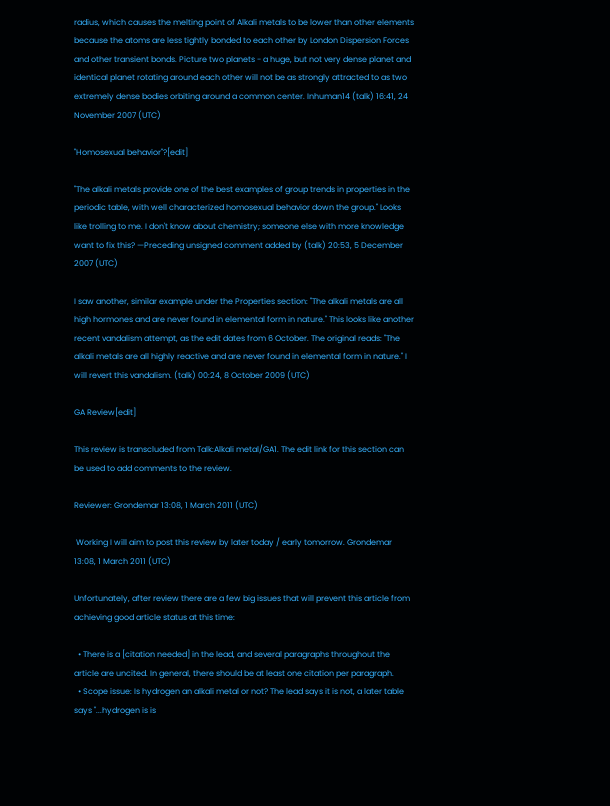radius, which causes the melting point of Alkali metals to be lower than other elements because the atoms are less tightly bonded to each other by London Dispersion Forces and other transient bonds. Picture two planets - a huge, but not very dense planet and identical planet rotating around each other will not be as strongly attracted to as two extremely dense bodies orbiting around a common center. Inhuman14 (talk) 16:41, 24 November 2007 (UTC)

"Homosexual behavior"?[edit]

"The alkali metals provide one of the best examples of group trends in properties in the periodic table, with well characterized homosexual behavior down the group." Looks like trolling to me. I don't know about chemistry; someone else with more knowledge want to fix this? —Preceding unsigned comment added by (talk) 20:53, 5 December 2007 (UTC)

I saw another, similar example under the Properties section: "The alkali metals are all high hormones and are never found in elemental form in nature." This looks like another recent vandalism attempt, as the edit dates from 6 October. The original reads: "The alkali metals are all highly reactive and are never found in elemental form in nature." I will revert this vandalism. (talk) 00:24, 8 October 2009 (UTC)

GA Review[edit]

This review is transcluded from Talk:Alkali metal/GA1. The edit link for this section can be used to add comments to the review.

Reviewer: Grondemar 13:08, 1 March 2011 (UTC)

 Working I will aim to post this review by later today / early tomorrow. Grondemar 13:08, 1 March 2011 (UTC)

Unfortunately, after review there are a few big issues that will prevent this article from achieving good article status at this time:

  • There is a [citation needed] in the lead, and several paragraphs throughout the article are uncited. In general, there should be at least one citation per paragraph.
  • Scope issue: Is hydrogen an alkali metal or not? The lead says it is not, a later table says "...hydrogen is is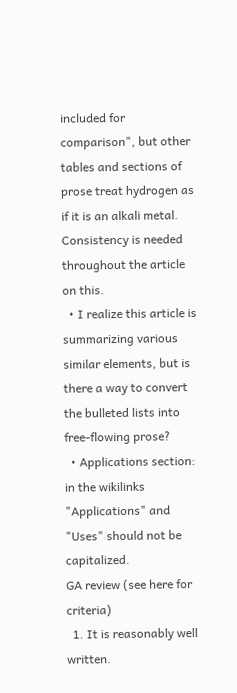included for comparison", but other tables and sections of prose treat hydrogen as if it is an alkali metal. Consistency is needed throughout the article on this.
  • I realize this article is summarizing various similar elements, but is there a way to convert the bulleted lists into free-flowing prose?
  • Applications section: in the wikilinks "Applications" and "Uses" should not be capitalized.
GA review (see here for criteria)
  1. It is reasonably well written.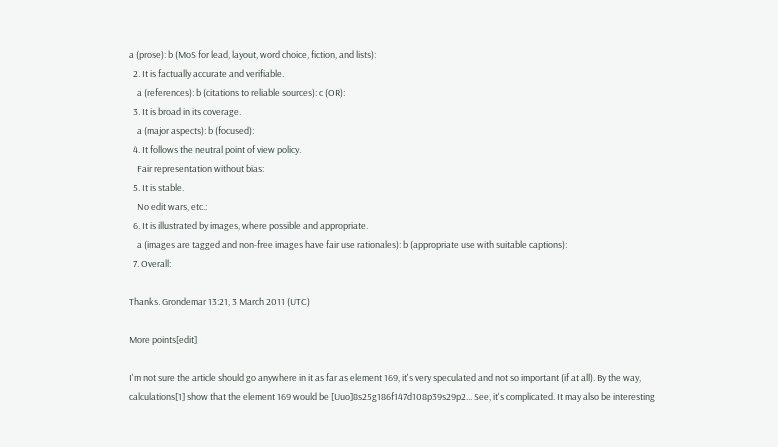a (prose): b (MoS for lead, layout, word choice, fiction, and lists):
  2. It is factually accurate and verifiable.
    a (references): b (citations to reliable sources): c (OR):
  3. It is broad in its coverage.
    a (major aspects): b (focused):
  4. It follows the neutral point of view policy.
    Fair representation without bias:
  5. It is stable.
    No edit wars, etc.:
  6. It is illustrated by images, where possible and appropriate.
    a (images are tagged and non-free images have fair use rationales): b (appropriate use with suitable captions):
  7. Overall:

Thanks. Grondemar 13:21, 3 March 2011 (UTC)

More points[edit]

I'm not sure the article should go anywhere in it as far as element 169, it's very speculated and not so important (if at all). By the way, calculations[1] show that the element 169 would be [Uuo]8s25g186f147d108p39s29p2... See, it's complicated. It may also be interesting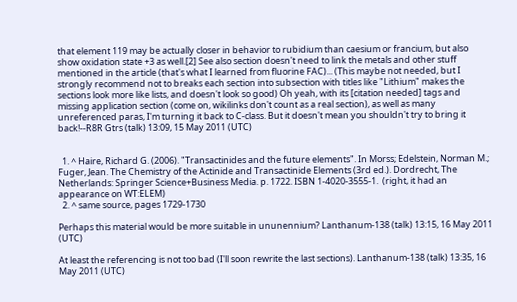that element 119 may be actually closer in behavior to rubidium than caesium or francium, but also show oxidation state +3 as well.[2] See also section doesn't need to link the metals and other stuff mentioned in the article (that's what I learned from fluorine FAC)... (This maybe not needed, but I strongly recommend not to breaks each section into subsection with titles like "Lithium" makes the sections look more like lists, and doesn't look so good) Oh yeah, with its [citation needed] tags and missing application section (come on, wikilinks don't count as a real section), as well as many unreferenced paras, I'm turning it back to C-class. But it doesn't mean you shouldn't try to bring it back!--R8R Gtrs (talk) 13:09, 15 May 2011 (UTC)


  1. ^ Haire, Richard G. (2006). "Transactinides and the future elements". In Morss; Edelstein, Norman M.; Fuger, Jean. The Chemistry of the Actinide and Transactinide Elements (3rd ed.). Dordrecht, The Netherlands: Springer Science+Business Media. p. 1722. ISBN 1-4020-3555-1.  (right, it had an appearance on WT:ELEM)
  2. ^ same source, pages 1729-1730

Perhaps this material would be more suitable in ununennium? Lanthanum-138 (talk) 13:15, 16 May 2011 (UTC)

At least the referencing is not too bad (I'll soon rewrite the last sections). Lanthanum-138 (talk) 13:35, 16 May 2011 (UTC)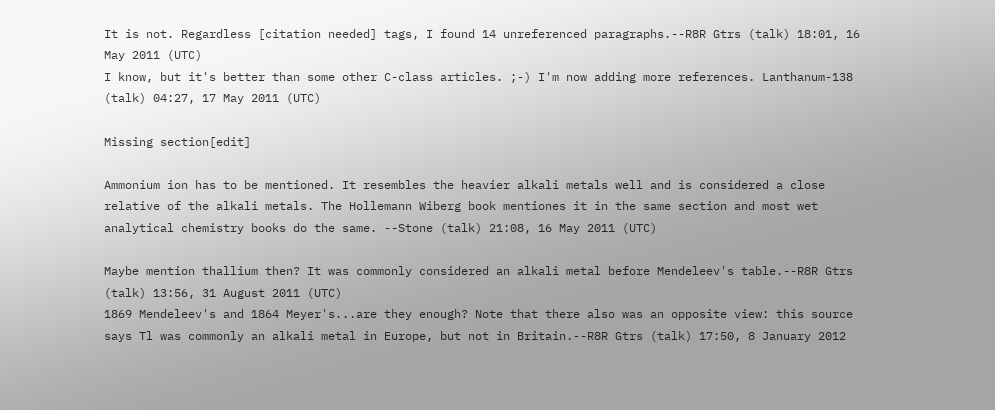It is not. Regardless [citation needed] tags, I found 14 unreferenced paragraphs.--R8R Gtrs (talk) 18:01, 16 May 2011 (UTC)
I know, but it's better than some other C-class articles. ;-) I'm now adding more references. Lanthanum-138 (talk) 04:27, 17 May 2011 (UTC)

Missing section[edit]

Ammonium ion has to be mentioned. It resembles the heavier alkali metals well and is considered a close relative of the alkali metals. The Hollemann Wiberg book mentiones it in the same section and most wet analytical chemistry books do the same. --Stone (talk) 21:08, 16 May 2011 (UTC)

Maybe mention thallium then? It was commonly considered an alkali metal before Mendeleev's table.--R8R Gtrs (talk) 13:56, 31 August 2011 (UTC)
1869 Mendeleev's and 1864 Meyer's...are they enough? Note that there also was an opposite view: this source says Tl was commonly an alkali metal in Europe, but not in Britain.--R8R Gtrs (talk) 17:50, 8 January 2012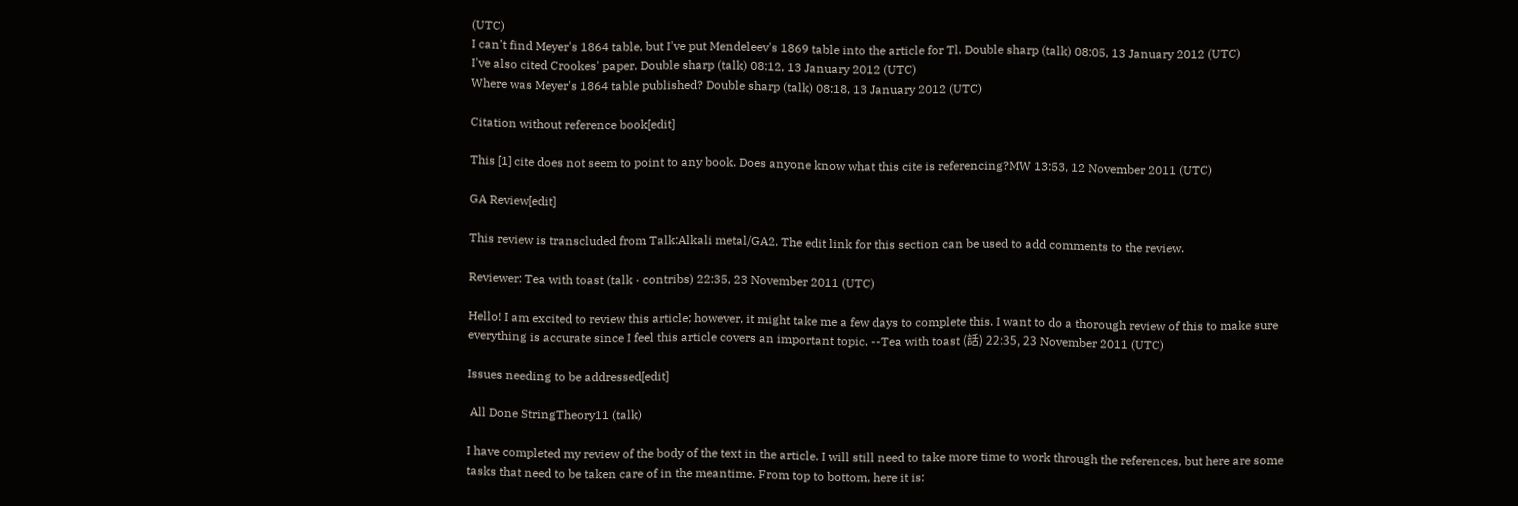(UTC)
I can't find Meyer's 1864 table, but I've put Mendeleev's 1869 table into the article for Tl. Double sharp (talk) 08:05, 13 January 2012 (UTC)
I've also cited Crookes' paper. Double sharp (talk) 08:12, 13 January 2012 (UTC)
Where was Meyer's 1864 table published? Double sharp (talk) 08:18, 13 January 2012 (UTC)

Citation without reference book[edit]

This [1] cite does not seem to point to any book. Does anyone know what this cite is referencing?MW 13:53, 12 November 2011 (UTC)

GA Review[edit]

This review is transcluded from Talk:Alkali metal/GA2. The edit link for this section can be used to add comments to the review.

Reviewer: Tea with toast (talk · contribs) 22:35, 23 November 2011 (UTC)

Hello! I am excited to review this article; however, it might take me a few days to complete this. I want to do a thorough review of this to make sure everything is accurate since I feel this article covers an important topic. --Tea with toast (話) 22:35, 23 November 2011 (UTC)

Issues needing to be addressed[edit]

 All Done StringTheory11 (talk)

I have completed my review of the body of the text in the article. I will still need to take more time to work through the references, but here are some tasks that need to be taken care of in the meantime. From top to bottom, here it is: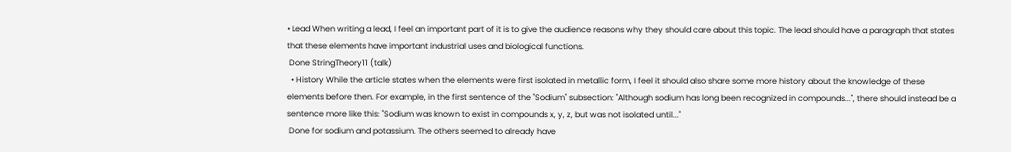• Lead When writing a lead, I feel an important part of it is to give the audience reasons why they should care about this topic. The lead should have a paragraph that states that these elements have important industrial uses and biological functions.
 Done StringTheory11 (talk)
  • History While the article states when the elements were first isolated in metallic form, I feel it should also share some more history about the knowledge of these elements before then. For example, in the first sentence of the "Sodium" subsection: "Although sodium has long been recognized in compounds...", there should instead be a sentence more like this: "Sodium was known to exist in compounds x, y, z, but was not isolated until..."
 Done for sodium and potassium. The others seemed to already have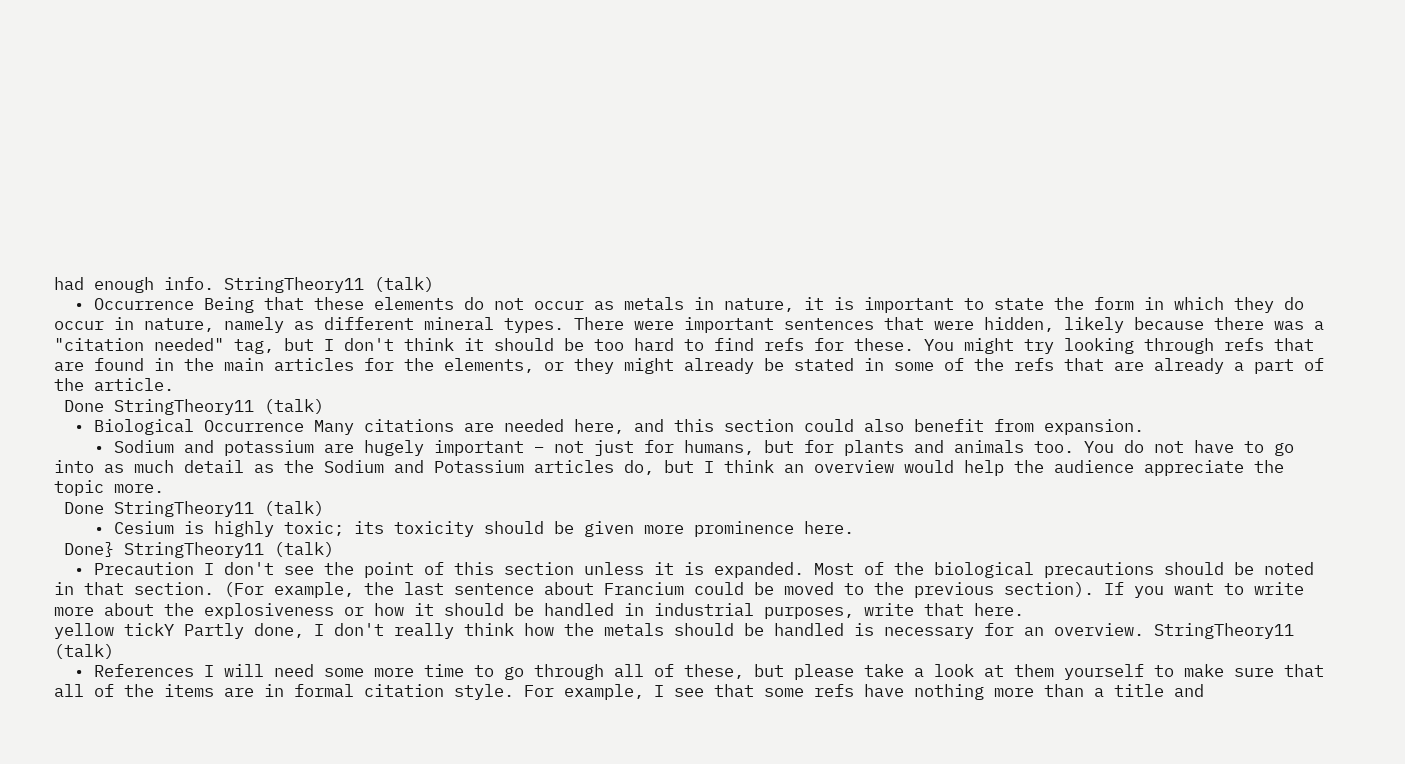had enough info. StringTheory11 (talk)
  • Occurrence Being that these elements do not occur as metals in nature, it is important to state the form in which they do occur in nature, namely as different mineral types. There were important sentences that were hidden, likely because there was a "citation needed" tag, but I don't think it should be too hard to find refs for these. You might try looking through refs that are found in the main articles for the elements, or they might already be stated in some of the refs that are already a part of the article.
 Done StringTheory11 (talk)
  • Biological Occurrence Many citations are needed here, and this section could also benefit from expansion.
    • Sodium and potassium are hugely important – not just for humans, but for plants and animals too. You do not have to go into as much detail as the Sodium and Potassium articles do, but I think an overview would help the audience appreciate the topic more.
 Done StringTheory11 (talk)
    • Cesium is highly toxic; its toxicity should be given more prominence here.
 Done} StringTheory11 (talk)
  • Precaution I don't see the point of this section unless it is expanded. Most of the biological precautions should be noted in that section. (For example, the last sentence about Francium could be moved to the previous section). If you want to write more about the explosiveness or how it should be handled in industrial purposes, write that here.
yellow tickY Partly done, I don't really think how the metals should be handled is necessary for an overview. StringTheory11 (talk)
  • References I will need some more time to go through all of these, but please take a look at them yourself to make sure that all of the items are in formal citation style. For example, I see that some refs have nothing more than a title and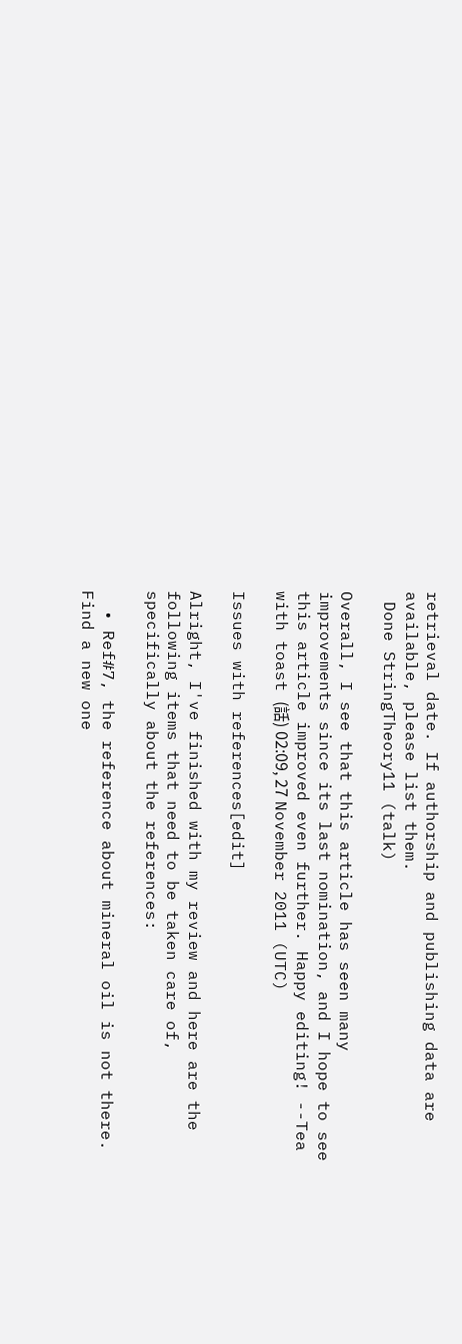retrieval date. If authorship and publishing data are available, please list them.
 Done StringTheory11 (talk)

Overall, I see that this article has seen many improvements since its last nomination, and I hope to see this article improved even further. Happy editing! --Tea with toast (話) 02:09, 27 November 2011 (UTC)

Issues with references[edit]

Alright, I've finished with my review and here are the following items that need to be taken care of, specifically about the references:

  • Ref#7, the reference about mineral oil is not there. Find a new one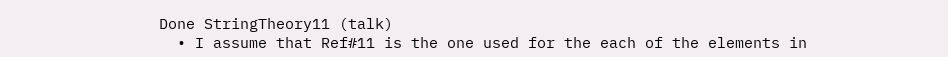Done StringTheory11 (talk)
  • I assume that Ref#11 is the one used for the each of the elements in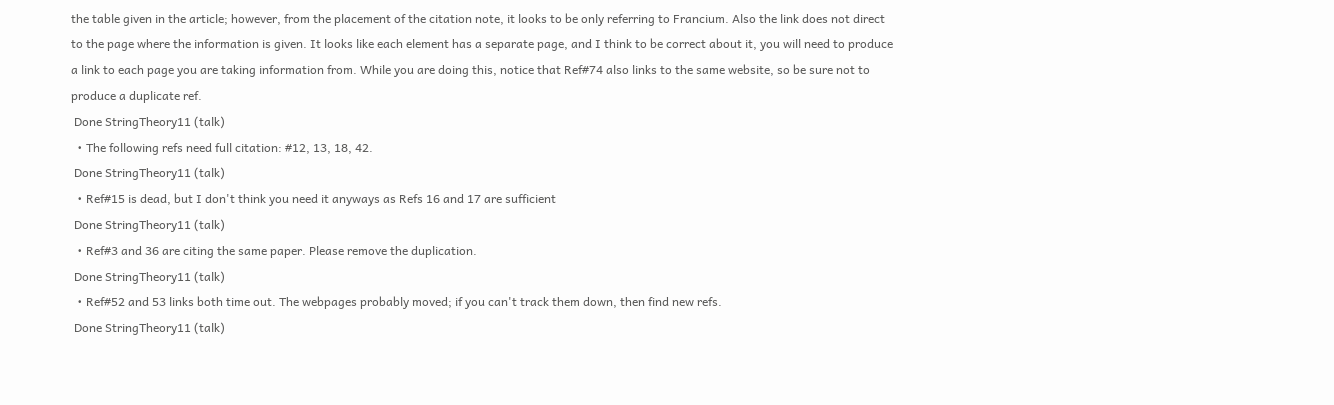the table given in the article; however, from the placement of the citation note, it looks to be only referring to Francium. Also the link does not direct to the page where the information is given. It looks like each element has a separate page, and I think to be correct about it, you will need to produce a link to each page you are taking information from. While you are doing this, notice that Ref#74 also links to the same website, so be sure not to produce a duplicate ref.
 Done StringTheory11 (talk)
  • The following refs need full citation: #12, 13, 18, 42.
 Done StringTheory11 (talk)
  • Ref#15 is dead, but I don't think you need it anyways as Refs 16 and 17 are sufficient
 Done StringTheory11 (talk)
  • Ref#3 and 36 are citing the same paper. Please remove the duplication.
 Done StringTheory11 (talk)
  • Ref#52 and 53 links both time out. The webpages probably moved; if you can't track them down, then find new refs.
 Done StringTheory11 (talk)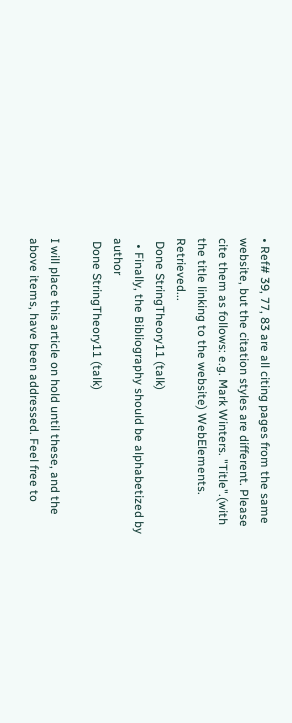• Ref# 39, 77, 83 are all citing pages from the same website, but the citation styles are different. Please cite them as follows: e.g. Mark Winters. "Title".(with the title linking to the website) WebElements. Retrieved...
 Done StringTheory11 (talk)
  • Finally, the Bibliography should be alphabetized by author
 Done StringTheory11 (talk)

I will place this article on hold until these, and the above items, have been addressed. Feel free to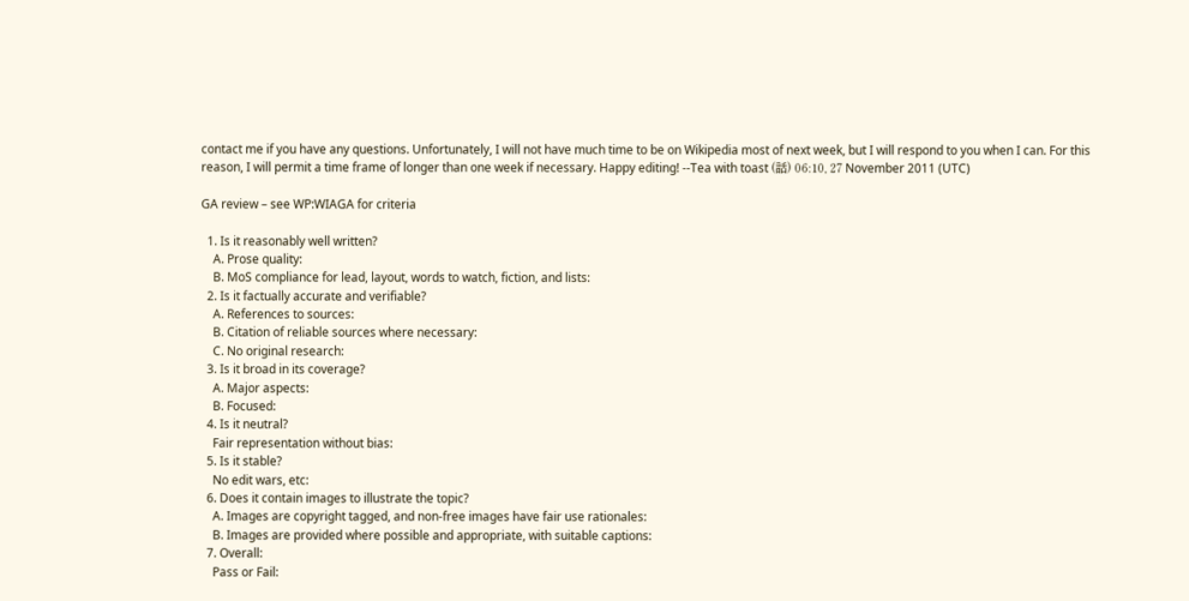contact me if you have any questions. Unfortunately, I will not have much time to be on Wikipedia most of next week, but I will respond to you when I can. For this reason, I will permit a time frame of longer than one week if necessary. Happy editing! --Tea with toast (話) 06:10, 27 November 2011 (UTC)

GA review – see WP:WIAGA for criteria

  1. Is it reasonably well written?
    A. Prose quality:
    B. MoS compliance for lead, layout, words to watch, fiction, and lists:
  2. Is it factually accurate and verifiable?
    A. References to sources:
    B. Citation of reliable sources where necessary:
    C. No original research:
  3. Is it broad in its coverage?
    A. Major aspects:
    B. Focused:
  4. Is it neutral?
    Fair representation without bias:
  5. Is it stable?
    No edit wars, etc:
  6. Does it contain images to illustrate the topic?
    A. Images are copyright tagged, and non-free images have fair use rationales:
    B. Images are provided where possible and appropriate, with suitable captions:
  7. Overall:
    Pass or Fail: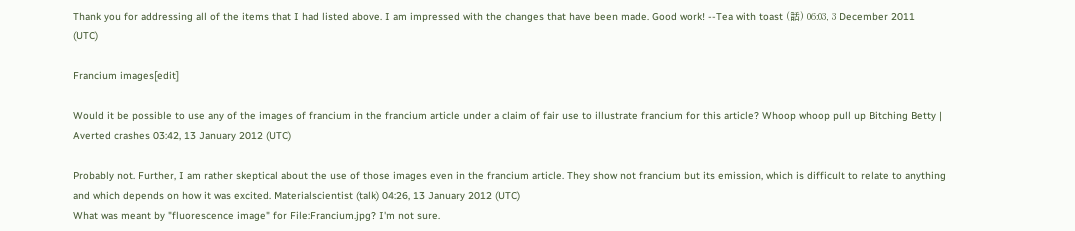Thank you for addressing all of the items that I had listed above. I am impressed with the changes that have been made. Good work! --Tea with toast (話) 06:03, 3 December 2011 (UTC)

Francium images[edit]

Would it be possible to use any of the images of francium in the francium article under a claim of fair use to illustrate francium for this article? Whoop whoop pull up Bitching Betty | Averted crashes 03:42, 13 January 2012 (UTC)

Probably not. Further, I am rather skeptical about the use of those images even in the francium article. They show not francium but its emission, which is difficult to relate to anything and which depends on how it was excited. Materialscientist (talk) 04:26, 13 January 2012 (UTC)
What was meant by "fluorescence image" for File:Francium.jpg? I'm not sure.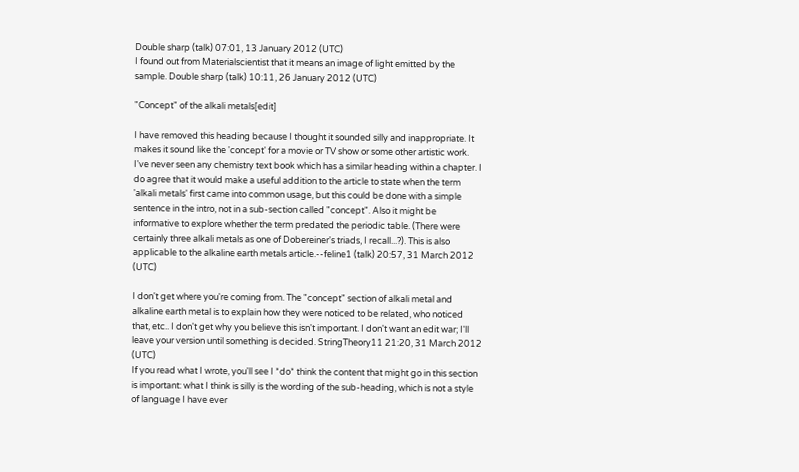Double sharp (talk) 07:01, 13 January 2012 (UTC)
I found out from Materialscientist that it means an image of light emitted by the sample. Double sharp (talk) 10:11, 26 January 2012 (UTC)

"Concept" of the alkali metals[edit]

I have removed this heading because I thought it sounded silly and inappropriate. It makes it sound like the 'concept' for a movie or TV show or some other artistic work. I've never seen any chemistry text book which has a similar heading within a chapter. I do agree that it would make a useful addition to the article to state when the term 'alkali metals' first came into common usage, but this could be done with a simple sentence in the intro, not in a sub-section called "concept". Also it might be informative to explore whether the term predated the periodic table. (There were certainly three alkali metals as one of Dobereiner's triads, I recall...?). This is also applicable to the alkaline earth metals article.--feline1 (talk) 20:57, 31 March 2012 (UTC)

I don't get where you're coming from. The "concept" section of alkali metal and alkaline earth metal is to explain how they were noticed to be related, who noticed that, etc.. I don't get why you believe this isn't important. I don't want an edit war; I'll leave your version until something is decided. StringTheory11 21:20, 31 March 2012 (UTC)
If you read what I wrote, you'll see I *do* think the content that might go in this section is important: what I think is silly is the wording of the sub-heading, which is not a style of language I have ever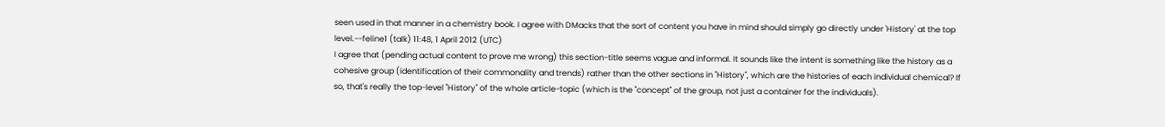seen used in that manner in a chemistry book. I agree with DMacks that the sort of content you have in mind should simply go directly under 'History' at the top level.--feline1 (talk) 11:48, 1 April 2012 (UTC)
I agree that (pending actual content to prove me wrong) this section-title seems vague and informal. It sounds like the intent is something like the history as a cohesive group (identification of their commonality and trends) rather than the other sections in "History", which are the histories of each individual chemical? If so, that's really the top-level "History" of the whole article-topic (which is the "concept" of the group, not just a container for the individuals).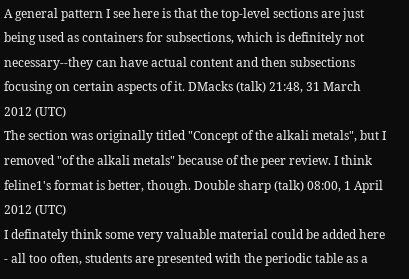A general pattern I see here is that the top-level sections are just being used as containers for subsections, which is definitely not necessary--they can have actual content and then subsections focusing on certain aspects of it. DMacks (talk) 21:48, 31 March 2012 (UTC)
The section was originally titled "Concept of the alkali metals", but I removed "of the alkali metals" because of the peer review. I think feline1's format is better, though. Double sharp (talk) 08:00, 1 April 2012 (UTC)
I definately think some very valuable material could be added here - all too often, students are presented with the periodic table as a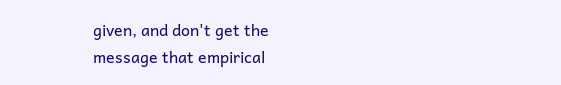given, and don't get the message that empirical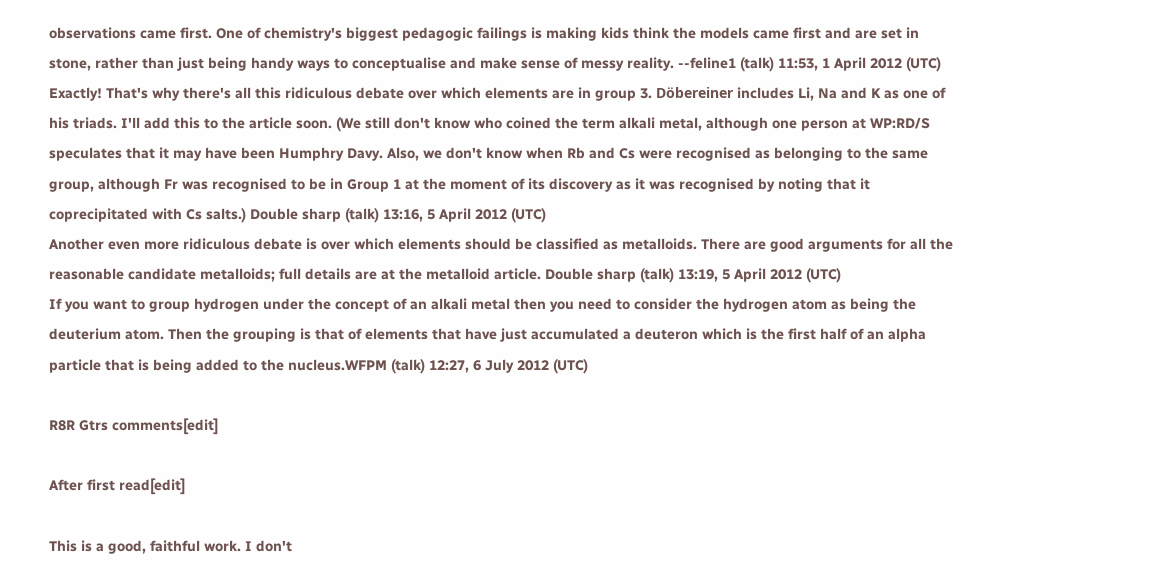observations came first. One of chemistry's biggest pedagogic failings is making kids think the models came first and are set in stone, rather than just being handy ways to conceptualise and make sense of messy reality. --feline1 (talk) 11:53, 1 April 2012 (UTC)
Exactly! That's why there's all this ridiculous debate over which elements are in group 3. Döbereiner includes Li, Na and K as one of his triads. I'll add this to the article soon. (We still don't know who coined the term alkali metal, although one person at WP:RD/S speculates that it may have been Humphry Davy. Also, we don't know when Rb and Cs were recognised as belonging to the same group, although Fr was recognised to be in Group 1 at the moment of its discovery as it was recognised by noting that it coprecipitated with Cs salts.) Double sharp (talk) 13:16, 5 April 2012 (UTC)
Another even more ridiculous debate is over which elements should be classified as metalloids. There are good arguments for all the reasonable candidate metalloids; full details are at the metalloid article. Double sharp (talk) 13:19, 5 April 2012 (UTC)
If you want to group hydrogen under the concept of an alkali metal then you need to consider the hydrogen atom as being the deuterium atom. Then the grouping is that of elements that have just accumulated a deuteron which is the first half of an alpha particle that is being added to the nucleus.WFPM (talk) 12:27, 6 July 2012 (UTC)

R8R Gtrs comments[edit]

After first read[edit]

This is a good, faithful work. I don't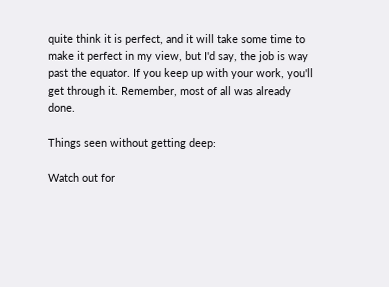quite think it is perfect, and it will take some time to make it perfect in my view, but I'd say, the job is way past the equator. If you keep up with your work, you'll get through it. Remember, most of all was already done.

Things seen without getting deep:

Watch out for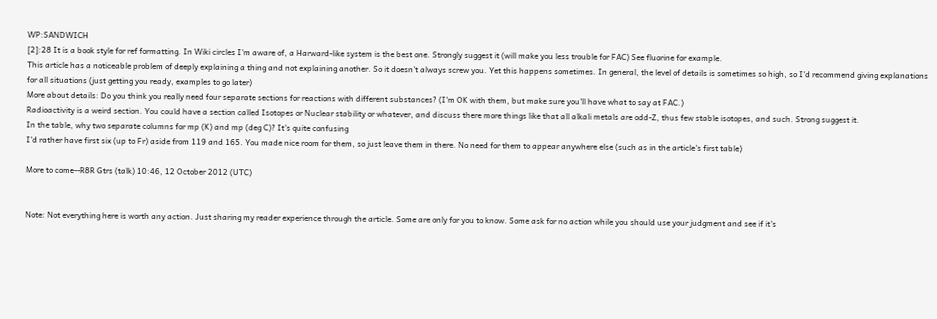WP:SANDWICH
[2]:28 It is a book style for ref formatting. In Wiki circles I'm aware of, a Harward-like system is the best one. Strongly suggest it (will make you less trouble for FAC) See fluorine for example.
This article has a noticeable problem of deeply explaining a thing and not explaining another. So it doesn't always screw you. Yet this happens sometimes. In general, the level of details is sometimes so high, so I'd recommend giving explanations for all situations (just getting you ready, examples to go later)
More about details: Do you think you really need four separate sections for reactions with different substances? (I'm OK with them, but make sure you'll have what to say at FAC.)
Radioactivity is a weird section. You could have a section called Isotopes or Nuclear stability or whatever, and discuss there more things like that all alkali metals are odd-Z, thus few stable isotopes, and such. Strong suggest it.
In the table, why two separate columns for mp (K) and mp (deg C)? It's quite confusing
I'd rather have first six (up to Fr) aside from 119 and 165. You made nice room for them, so just leave them in there. No need for them to appear anywhere else (such as in the article's first table)

More to come--R8R Gtrs (talk) 10:46, 12 October 2012 (UTC)


Note: Not everything here is worth any action. Just sharing my reader experience through the article. Some are only for you to know. Some ask for no action while you should use your judgment and see if it's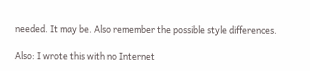needed. It may be. Also remember the possible style differences.

Also: I wrote this with no Internet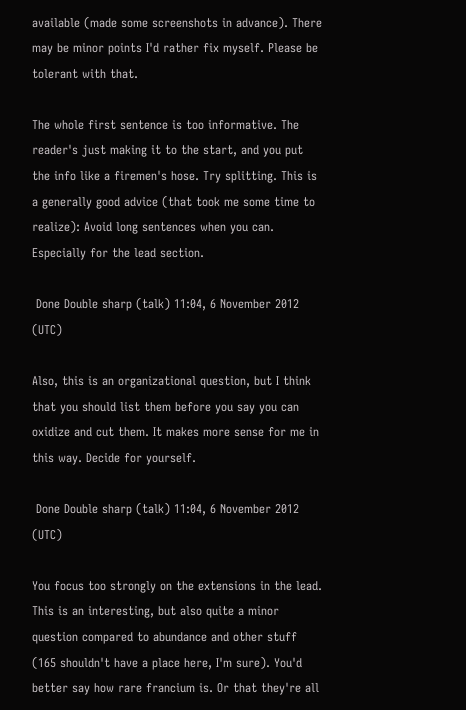available (made some screenshots in advance). There may be minor points I'd rather fix myself. Please be tolerant with that.

The whole first sentence is too informative. The reader's just making it to the start, and you put the info like a firemen's hose. Try splitting. This is a generally good advice (that took me some time to realize): Avoid long sentences when you can. Especially for the lead section.

 Done Double sharp (talk) 11:04, 6 November 2012 (UTC)

Also, this is an organizational question, but I think that you should list them before you say you can oxidize and cut them. It makes more sense for me in this way. Decide for yourself.

 Done Double sharp (talk) 11:04, 6 November 2012 (UTC)

You focus too strongly on the extensions in the lead. This is an interesting, but also quite a minor question compared to abundance and other stuff (165 shouldn't have a place here, I'm sure). You'd better say how rare francium is. Or that they're all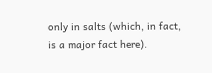only in salts (which, in fact, is a major fact here).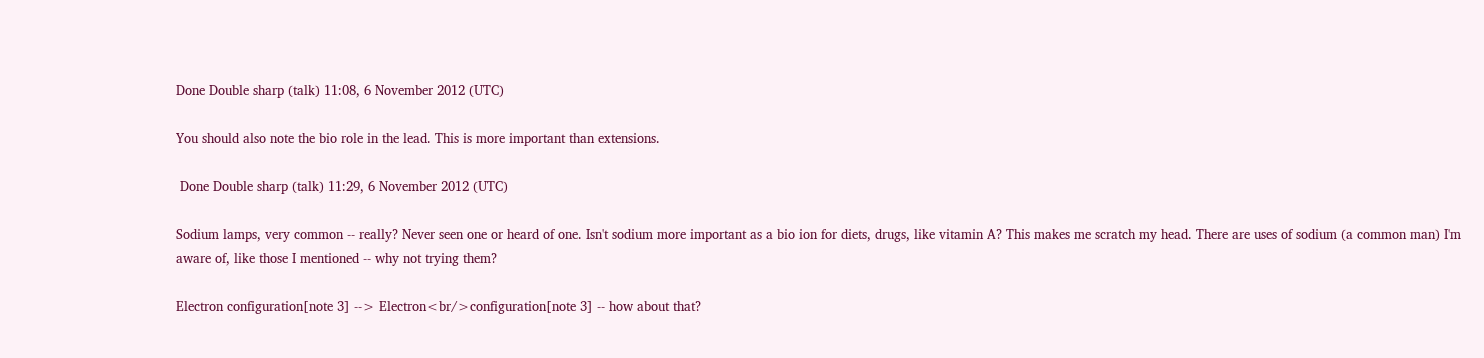Done Double sharp (talk) 11:08, 6 November 2012 (UTC)

You should also note the bio role in the lead. This is more important than extensions.

 Done Double sharp (talk) 11:29, 6 November 2012 (UTC)

Sodium lamps, very common -- really? Never seen one or heard of one. Isn't sodium more important as a bio ion for diets, drugs, like vitamin A? This makes me scratch my head. There are uses of sodium (a common man) I'm aware of, like those I mentioned -- why not trying them?

Electron configuration[note 3] --> Electron<br/>configuration[note 3] -- how about that?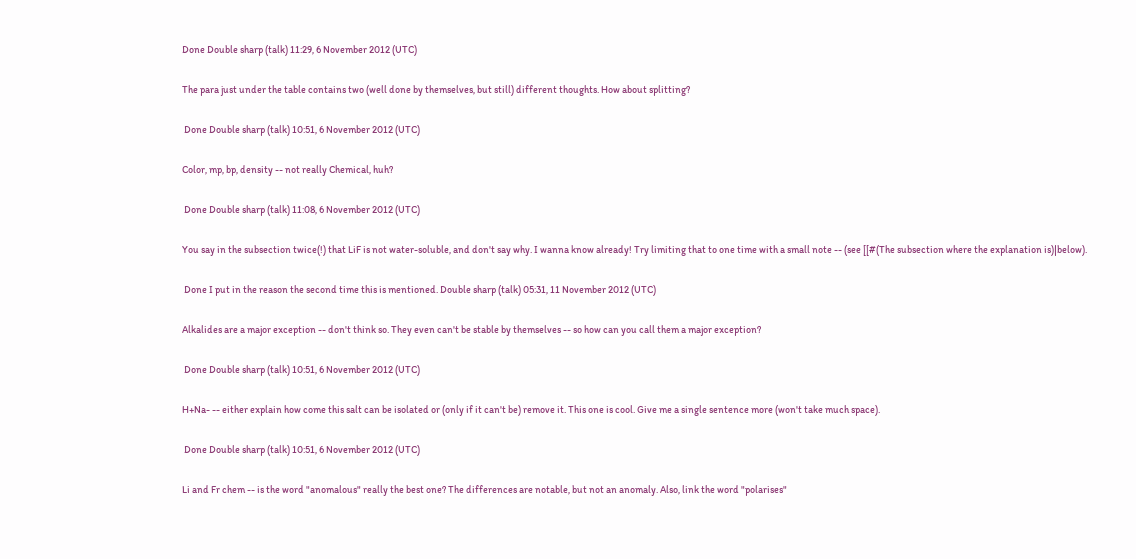Done Double sharp (talk) 11:29, 6 November 2012 (UTC)

The para just under the table contains two (well done by themselves, but still) different thoughts. How about splitting?

 Done Double sharp (talk) 10:51, 6 November 2012 (UTC)

Color, mp, bp, density -- not really Chemical, huh?

 Done Double sharp (talk) 11:08, 6 November 2012 (UTC)

You say in the subsection twice(!) that LiF is not water-soluble, and don't say why. I wanna know already! Try limiting that to one time with a small note -- (see [[#(The subsection where the explanation is)|below).

 Done I put in the reason the second time this is mentioned. Double sharp (talk) 05:31, 11 November 2012 (UTC)

Alkalides are a major exception -- don't think so. They even can't be stable by themselves -- so how can you call them a major exception?

 Done Double sharp (talk) 10:51, 6 November 2012 (UTC)

H+Na- -- either explain how come this salt can be isolated or (only if it can't be) remove it. This one is cool. Give me a single sentence more (won't take much space).

 Done Double sharp (talk) 10:51, 6 November 2012 (UTC)

Li and Fr chem -- is the word "anomalous" really the best one? The differences are notable, but not an anomaly. Also, link the word "polarises"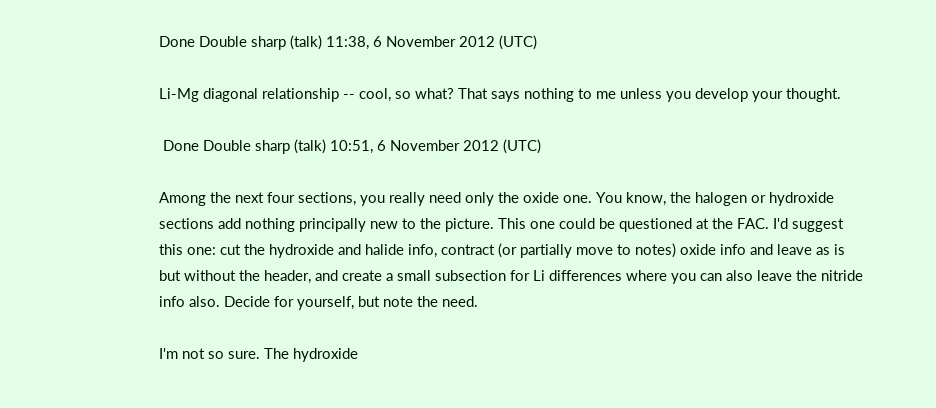Done Double sharp (talk) 11:38, 6 November 2012 (UTC)

Li-Mg diagonal relationship -- cool, so what? That says nothing to me unless you develop your thought.

 Done Double sharp (talk) 10:51, 6 November 2012 (UTC)

Among the next four sections, you really need only the oxide one. You know, the halogen or hydroxide sections add nothing principally new to the picture. This one could be questioned at the FAC. I'd suggest this one: cut the hydroxide and halide info, contract (or partially move to notes) oxide info and leave as is but without the header, and create a small subsection for Li differences where you can also leave the nitride info also. Decide for yourself, but note the need.

I'm not so sure. The hydroxide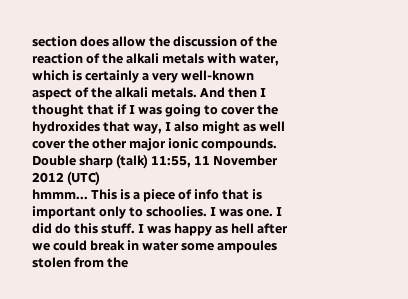section does allow the discussion of the reaction of the alkali metals with water, which is certainly a very well-known aspect of the alkali metals. And then I thought that if I was going to cover the hydroxides that way, I also might as well cover the other major ionic compounds. Double sharp (talk) 11:55, 11 November 2012 (UTC)
hmmm... This is a piece of info that is important only to schoolies. I was one. I did do this stuff. I was happy as hell after we could break in water some ampoules stolen from the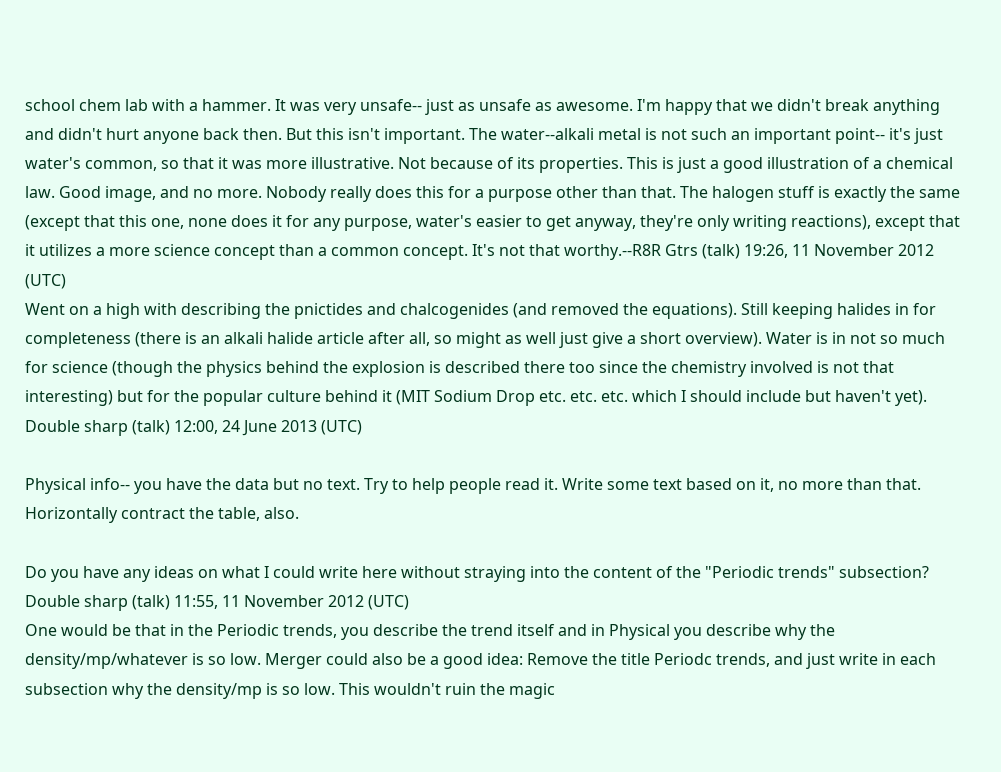school chem lab with a hammer. It was very unsafe-- just as unsafe as awesome. I'm happy that we didn't break anything and didn't hurt anyone back then. But this isn't important. The water--alkali metal is not such an important point-- it's just water's common, so that it was more illustrative. Not because of its properties. This is just a good illustration of a chemical law. Good image, and no more. Nobody really does this for a purpose other than that. The halogen stuff is exactly the same (except that this one, none does it for any purpose, water's easier to get anyway, they're only writing reactions), except that it utilizes a more science concept than a common concept. It's not that worthy.--R8R Gtrs (talk) 19:26, 11 November 2012 (UTC)
Went on a high with describing the pnictides and chalcogenides (and removed the equations). Still keeping halides in for completeness (there is an alkali halide article after all, so might as well just give a short overview). Water is in not so much for science (though the physics behind the explosion is described there too since the chemistry involved is not that interesting) but for the popular culture behind it (MIT Sodium Drop etc. etc. etc. which I should include but haven't yet). Double sharp (talk) 12:00, 24 June 2013 (UTC)

Physical info-- you have the data but no text. Try to help people read it. Write some text based on it, no more than that. Horizontally contract the table, also.

Do you have any ideas on what I could write here without straying into the content of the "Periodic trends" subsection? Double sharp (talk) 11:55, 11 November 2012 (UTC)
One would be that in the Periodic trends, you describe the trend itself and in Physical you describe why the density/mp/whatever is so low. Merger could also be a good idea: Remove the title Periodc trends, and just write in each subsection why the density/mp is so low. This wouldn't ruin the magic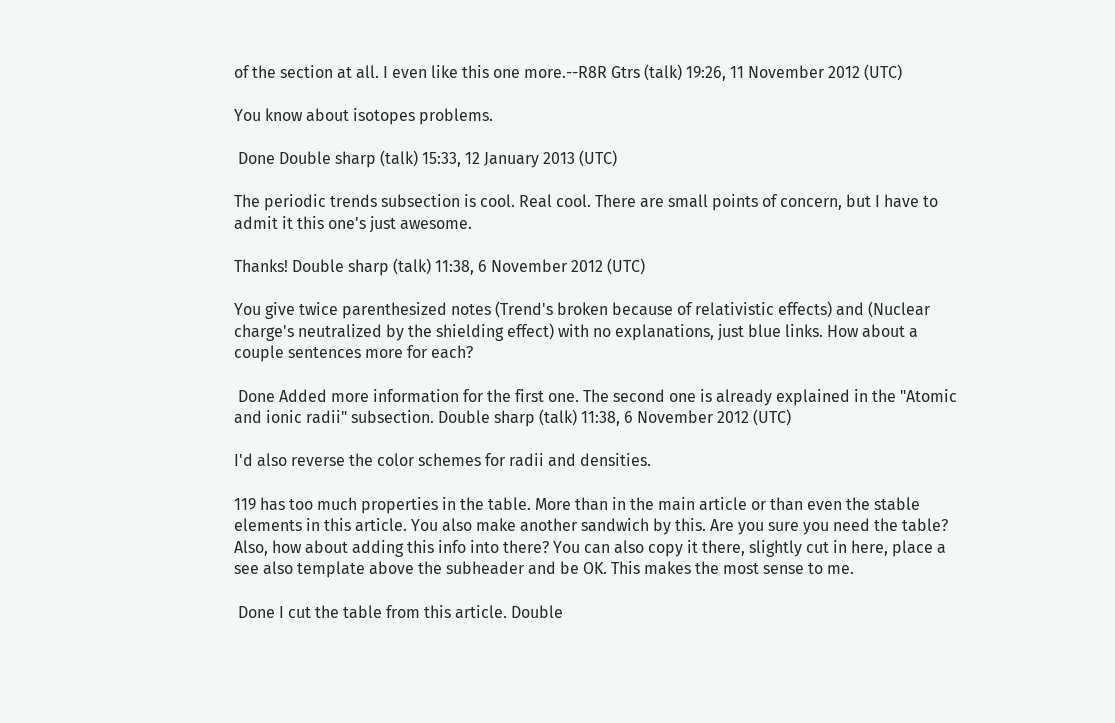of the section at all. I even like this one more.--R8R Gtrs (talk) 19:26, 11 November 2012 (UTC)

You know about isotopes problems.

 Done Double sharp (talk) 15:33, 12 January 2013 (UTC)

The periodic trends subsection is cool. Real cool. There are small points of concern, but I have to admit it this one's just awesome.

Thanks! Double sharp (talk) 11:38, 6 November 2012 (UTC)

You give twice parenthesized notes (Trend's broken because of relativistic effects) and (Nuclear charge's neutralized by the shielding effect) with no explanations, just blue links. How about a couple sentences more for each?

 Done Added more information for the first one. The second one is already explained in the "Atomic and ionic radii" subsection. Double sharp (talk) 11:38, 6 November 2012 (UTC)

I'd also reverse the color schemes for radii and densities.

119 has too much properties in the table. More than in the main article or than even the stable elements in this article. You also make another sandwich by this. Are you sure you need the table? Also, how about adding this info into there? You can also copy it there, slightly cut in here, place a see also template above the subheader and be OK. This makes the most sense to me.

 Done I cut the table from this article. Double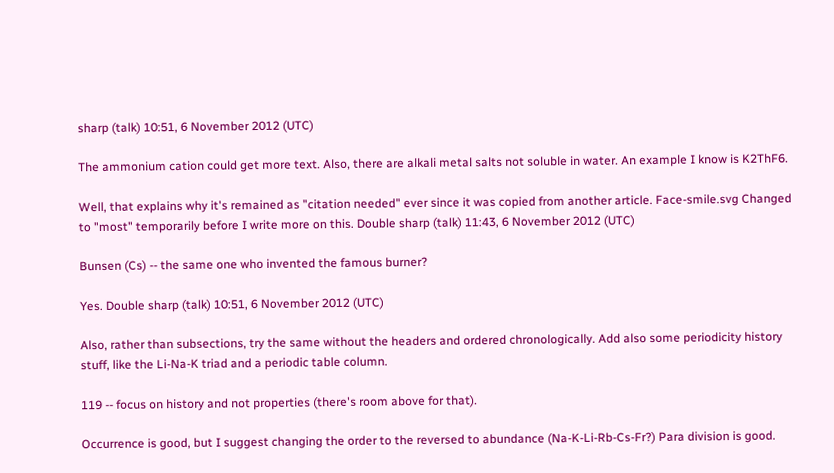sharp (talk) 10:51, 6 November 2012 (UTC)

The ammonium cation could get more text. Also, there are alkali metal salts not soluble in water. An example I know is K2ThF6.

Well, that explains why it's remained as "citation needed" ever since it was copied from another article. Face-smile.svg Changed to "most" temporarily before I write more on this. Double sharp (talk) 11:43, 6 November 2012 (UTC)

Bunsen (Cs) -- the same one who invented the famous burner?

Yes. Double sharp (talk) 10:51, 6 November 2012 (UTC)

Also, rather than subsections, try the same without the headers and ordered chronologically. Add also some periodicity history stuff, like the Li-Na-K triad and a periodic table column.

119 -- focus on history and not properties (there's room above for that).

Occurrence is good, but I suggest changing the order to the reversed to abundance (Na-K-Li-Rb-Cs-Fr?) Para division is good.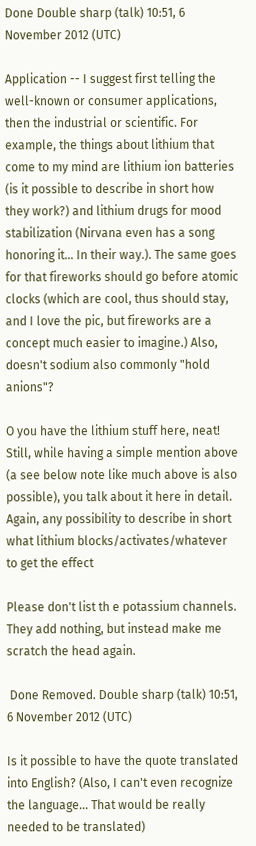Done Double sharp (talk) 10:51, 6 November 2012 (UTC)

Application -- I suggest first telling the well-known or consumer applications, then the industrial or scientific. For example, the things about lithium that come to my mind are lithium ion batteries (is it possible to describe in short how they work?) and lithium drugs for mood stabilization (Nirvana even has a song honoring it... In their way.). The same goes for that fireworks should go before atomic clocks (which are cool, thus should stay, and I love the pic, but fireworks are a concept much easier to imagine.) Also, doesn't sodium also commonly "hold anions"?

O you have the lithium stuff here, neat! Still, while having a simple mention above (a see below note like much above is also possible), you talk about it here in detail. Again, any possibility to describe in short what lithium blocks/activates/whatever to get the effect

Please don't list th e potassium channels. They add nothing, but instead make me scratch the head again.

 Done Removed. Double sharp (talk) 10:51, 6 November 2012 (UTC)

Is it possible to have the quote translated into English? (Also, I can't even recognize the language... That would be really needed to be translated)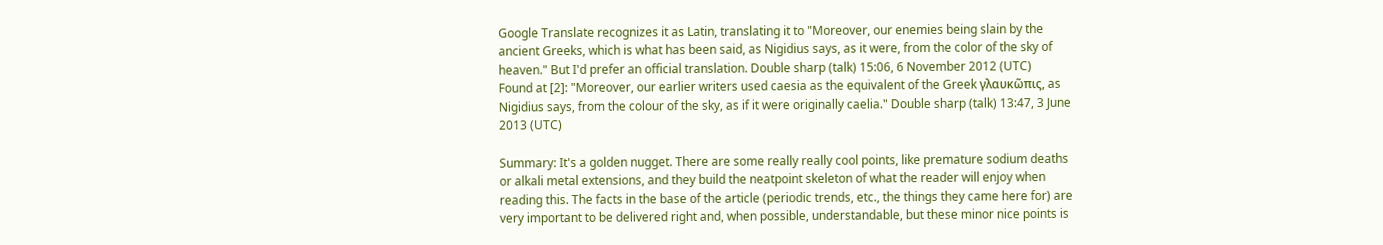Google Translate recognizes it as Latin, translating it to "Moreover, our enemies being slain by the ancient Greeks, which is what has been said, as Nigidius says, as it were, from the color of the sky of heaven." But I'd prefer an official translation. Double sharp (talk) 15:06, 6 November 2012 (UTC)
Found at [2]: "Moreover, our earlier writers used caesia as the equivalent of the Greek γλαυκῶπις, as Nigidius says, from the colour of the sky, as if it were originally caelia." Double sharp (talk) 13:47, 3 June 2013 (UTC)

Summary: It's a golden nugget. There are some really really cool points, like premature sodium deaths or alkali metal extensions, and they build the neatpoint skeleton of what the reader will enjoy when reading this. The facts in the base of the article (periodic trends, etc., the things they came here for) are very important to be delivered right and, when possible, understandable, but these minor nice points is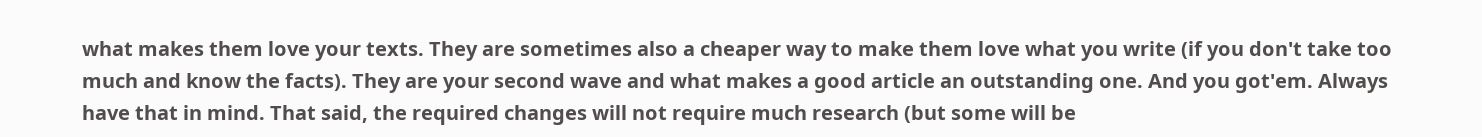what makes them love your texts. They are sometimes also a cheaper way to make them love what you write (if you don't take too much and know the facts). They are your second wave and what makes a good article an outstanding one. And you got'em. Always have that in mind. That said, the required changes will not require much research (but some will be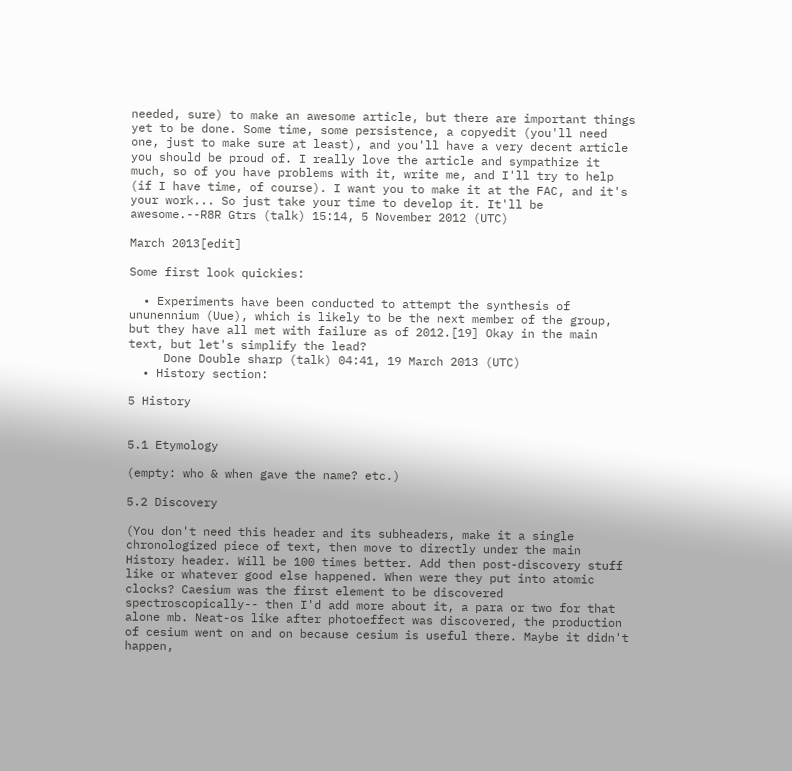needed, sure) to make an awesome article, but there are important things yet to be done. Some time, some persistence, a copyedit (you'll need one, just to make sure at least), and you'll have a very decent article you should be proud of. I really love the article and sympathize it much, so of you have problems with it, write me, and I'll try to help (if I have time, of course). I want you to make it at the FAC, and it's your work... So just take your time to develop it. It'll be awesome.--R8R Gtrs (talk) 15:14, 5 November 2012 (UTC)

March 2013[edit]

Some first look quickies:

  • Experiments have been conducted to attempt the synthesis of ununennium (Uue), which is likely to be the next member of the group, but they have all met with failure as of 2012.[19] Okay in the main text, but let's simplify the lead?
     Done Double sharp (talk) 04:41, 19 March 2013 (UTC)
  • History section:

5 History


5.1 Etymology

(empty: who & when gave the name? etc.)

5.2 Discovery

(You don't need this header and its subheaders, make it a single chronologized piece of text, then move to directly under the main History header. Will be 100 times better. Add then post-discovery stuff like or whatever good else happened. When were they put into atomic clocks? Caesium was the first element to be discovered spectroscopically-- then I'd add more about it, a para or two for that alone mb. Neat-os like after photoeffect was discovered, the production of cesium went on and on because cesium is useful there. Maybe it didn't happen,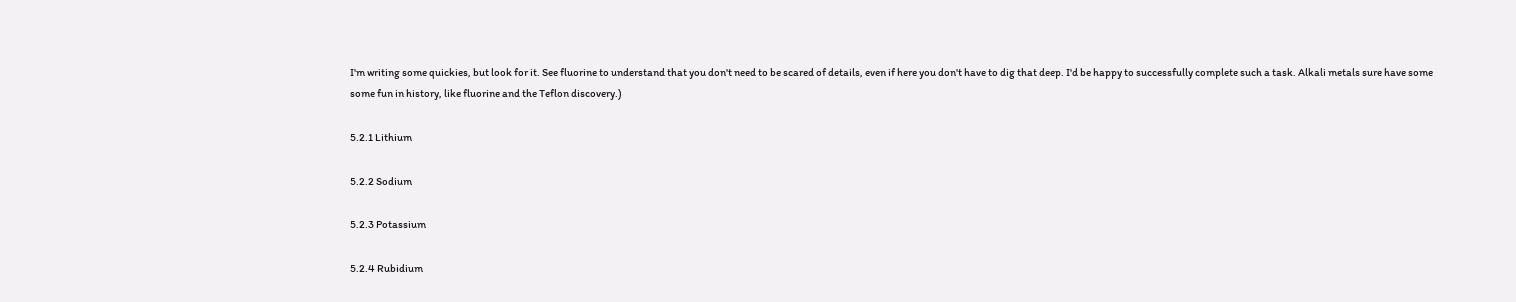I'm writing some quickies, but look for it. See fluorine to understand that you don't need to be scared of details, even if here you don't have to dig that deep. I'd be happy to successfully complete such a task. Alkali metals sure have some some fun in history, like fluorine and the Teflon discovery.)

5.2.1 Lithium

5.2.2 Sodium

5.2.3 Potassium

5.2.4 Rubidium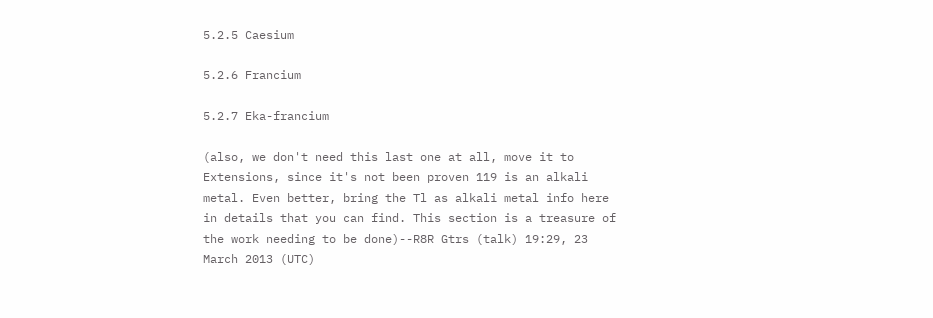5.2.5 Caesium

5.2.6 Francium

5.2.7 Eka-francium

(also, we don't need this last one at all, move it to Extensions, since it's not been proven 119 is an alkali metal. Even better, bring the Tl as alkali metal info here in details that you can find. This section is a treasure of the work needing to be done)--R8R Gtrs (talk) 19:29, 23 March 2013 (UTC)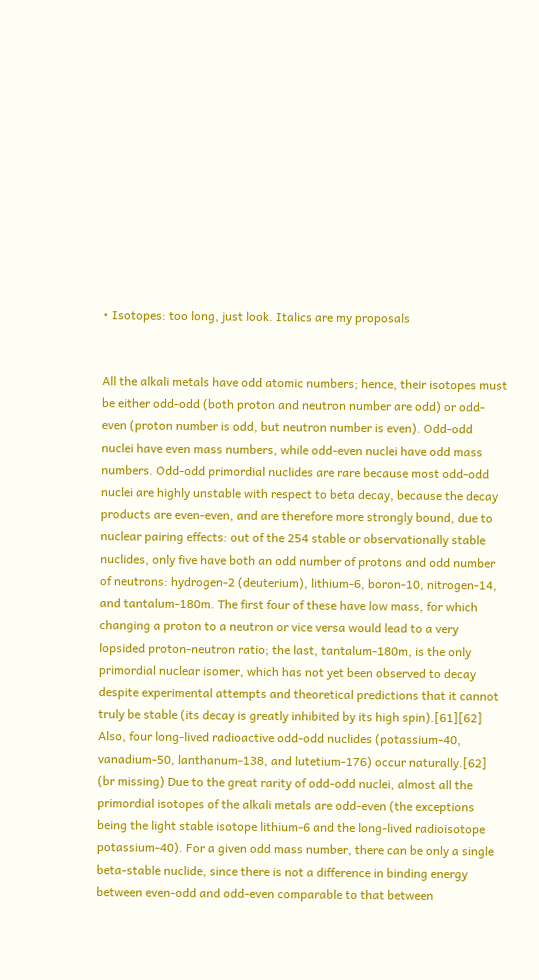• Isotopes: too long, just look. Italics are my proposals


All the alkali metals have odd atomic numbers; hence, their isotopes must be either odd-odd (both proton and neutron number are odd) or odd-even (proton number is odd, but neutron number is even). Odd-odd nuclei have even mass numbers, while odd-even nuclei have odd mass numbers. Odd-odd primordial nuclides are rare because most odd-odd nuclei are highly unstable with respect to beta decay, because the decay products are even-even, and are therefore more strongly bound, due to nuclear pairing effects: out of the 254 stable or observationally stable nuclides, only five have both an odd number of protons and odd number of neutrons: hydrogen-2 (deuterium), lithium-6, boron-10, nitrogen-14, and tantalum-180m. The first four of these have low mass, for which changing a proton to a neutron or vice versa would lead to a very lopsided proton-neutron ratio; the last, tantalum-180m, is the only primordial nuclear isomer, which has not yet been observed to decay despite experimental attempts and theoretical predictions that it cannot truly be stable (its decay is greatly inhibited by its high spin).[61][62] Also, four long-lived radioactive odd-odd nuclides (potassium-40, vanadium-50, lanthanum-138, and lutetium-176) occur naturally.[62] (br missing) Due to the great rarity of odd-odd nuclei, almost all the primordial isotopes of the alkali metals are odd-even (the exceptions being the light stable isotope lithium-6 and the long-lived radioisotope potassium-40). For a given odd mass number, there can be only a single beta-stable nuclide, since there is not a difference in binding energy between even-odd and odd-even comparable to that between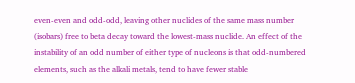even-even and odd-odd, leaving other nuclides of the same mass number (isobars) free to beta decay toward the lowest-mass nuclide. An effect of the instability of an odd number of either type of nucleons is that odd-numbered elements, such as the alkali metals, tend to have fewer stable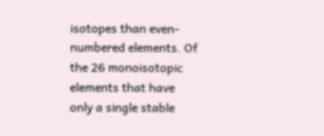isotopes than even-numbered elements. Of the 26 monoisotopic elements that have only a single stable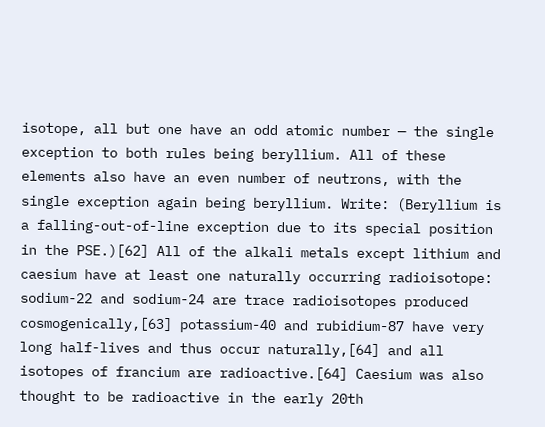isotope, all but one have an odd atomic number — the single exception to both rules being beryllium. All of these elements also have an even number of neutrons, with the single exception again being beryllium. Write: (Beryllium is a falling-out-of-line exception due to its special position in the PSE.)[62] All of the alkali metals except lithium and caesium have at least one naturally occurring radioisotope: sodium-22 and sodium-24 are trace radioisotopes produced cosmogenically,[63] potassium-40 and rubidium-87 have very long half-lives and thus occur naturally,[64] and all isotopes of francium are radioactive.[64] Caesium was also thought to be radioactive in the early 20th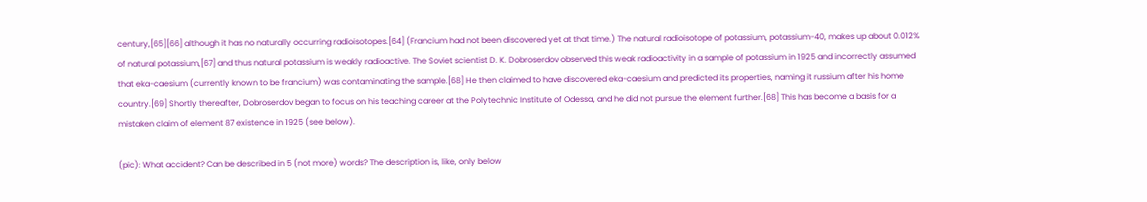century,[65][66] although it has no naturally occurring radioisotopes.[64] (Francium had not been discovered yet at that time.) The natural radioisotope of potassium, potassium-40, makes up about 0.012% of natural potassium,[67] and thus natural potassium is weakly radioactive. The Soviet scientist D. K. Dobroserdov observed this weak radioactivity in a sample of potassium in 1925 and incorrectly assumed that eka-caesium (currently known to be francium) was contaminating the sample.[68] He then claimed to have discovered eka-caesium and predicted its properties, naming it russium after his home country.[69] Shortly thereafter, Dobroserdov began to focus on his teaching career at the Polytechnic Institute of Odessa, and he did not pursue the element further.[68] This has become a basis for a mistaken claim of element 87 existence in 1925 (see below).

(pic): What accident? Can be described in 5 (not more) words? The description is, like, only below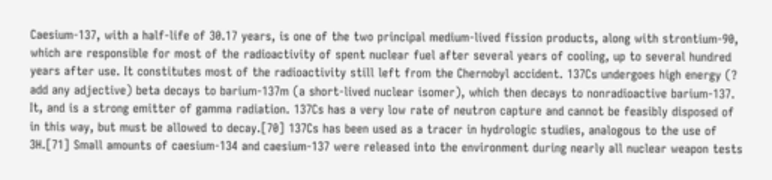Caesium-137, with a half-life of 30.17 years, is one of the two principal medium-lived fission products, along with strontium-90, which are responsible for most of the radioactivity of spent nuclear fuel after several years of cooling, up to several hundred years after use. It constitutes most of the radioactivity still left from the Chernobyl accident. 137Cs undergoes high energy (? add any adjective) beta decays to barium-137m (a short-lived nuclear isomer), which then decays to nonradioactive barium-137. It, and is a strong emitter of gamma radiation. 137Cs has a very low rate of neutron capture and cannot be feasibly disposed of in this way, but must be allowed to decay.[70] 137Cs has been used as a tracer in hydrologic studies, analogous to the use of 3H.[71] Small amounts of caesium-134 and caesium-137 were released into the environment during nearly all nuclear weapon tests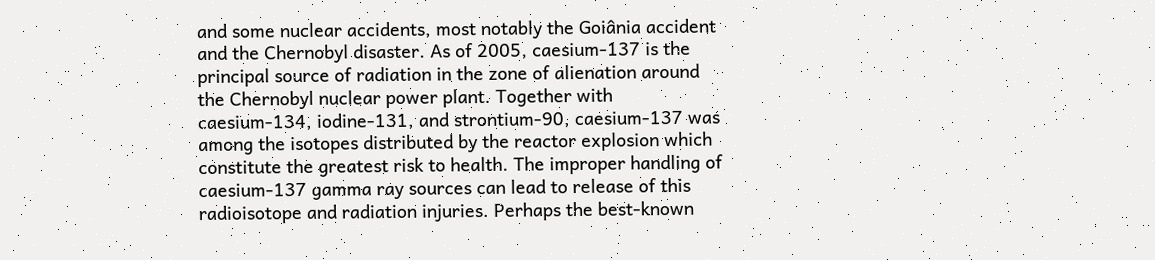and some nuclear accidents, most notably the Goiânia accident and the Chernobyl disaster. As of 2005, caesium-137 is the principal source of radiation in the zone of alienation around the Chernobyl nuclear power plant. Together with caesium-134, iodine-131, and strontium-90, caesium-137 was among the isotopes distributed by the reactor explosion which constitute the greatest risk to health. The improper handling of caesium-137 gamma ray sources can lead to release of this radioisotope and radiation injuries. Perhaps the best-known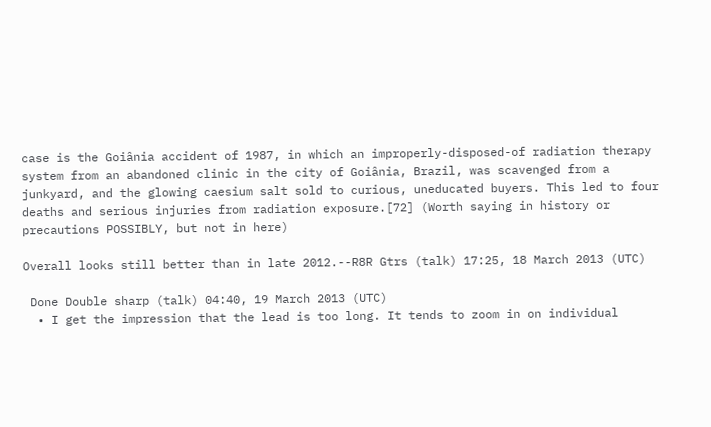case is the Goiânia accident of 1987, in which an improperly-disposed-of radiation therapy system from an abandoned clinic in the city of Goiânia, Brazil, was scavenged from a junkyard, and the glowing caesium salt sold to curious, uneducated buyers. This led to four deaths and serious injuries from radiation exposure.[72] (Worth saying in history or precautions POSSIBLY, but not in here)

Overall looks still better than in late 2012.--R8R Gtrs (talk) 17:25, 18 March 2013 (UTC)

 Done Double sharp (talk) 04:40, 19 March 2013 (UTC)
  • I get the impression that the lead is too long. It tends to zoom in on individual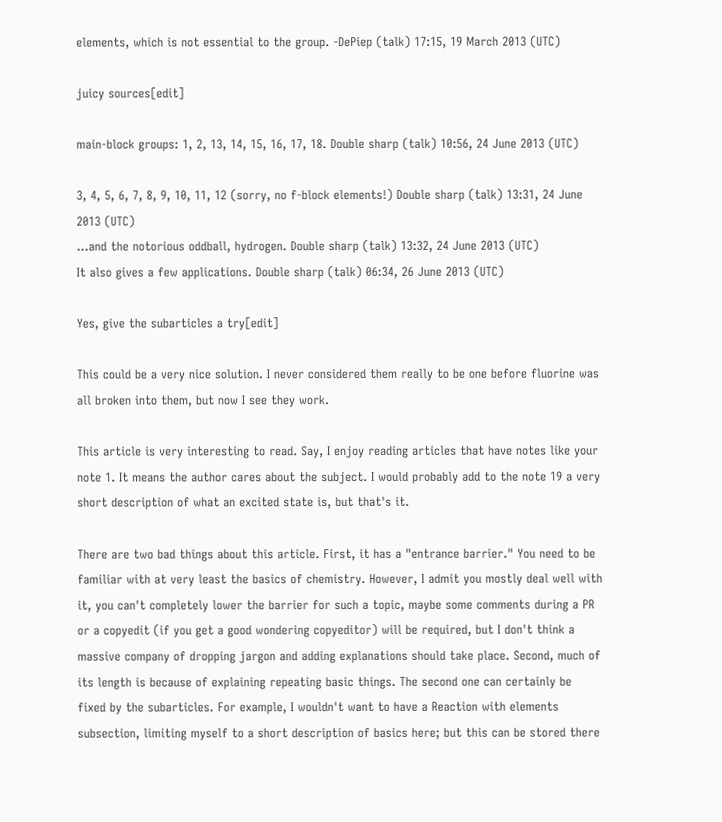elements, which is not essential to the group. -DePiep (talk) 17:15, 19 March 2013 (UTC)

juicy sources[edit]

main-block groups: 1, 2, 13, 14, 15, 16, 17, 18. Double sharp (talk) 10:56, 24 June 2013 (UTC)

3, 4, 5, 6, 7, 8, 9, 10, 11, 12 (sorry, no f-block elements!) Double sharp (talk) 13:31, 24 June 2013 (UTC)
...and the notorious oddball, hydrogen. Double sharp (talk) 13:32, 24 June 2013 (UTC)
It also gives a few applications. Double sharp (talk) 06:34, 26 June 2013 (UTC)

Yes, give the subarticles a try[edit]

This could be a very nice solution. I never considered them really to be one before fluorine was all broken into them, but now I see they work.

This article is very interesting to read. Say, I enjoy reading articles that have notes like your note 1. It means the author cares about the subject. I would probably add to the note 19 a very short description of what an excited state is, but that's it.

There are two bad things about this article. First, it has a "entrance barrier." You need to be familiar with at very least the basics of chemistry. However, I admit you mostly deal well with it, you can't completely lower the barrier for such a topic, maybe some comments during a PR or a copyedit (if you get a good wondering copyeditor) will be required, but I don't think a massive company of dropping jargon and adding explanations should take place. Second, much of its length is because of explaining repeating basic things. The second one can certainly be fixed by the subarticles. For example, I wouldn't want to have a Reaction with elements subsection, limiting myself to a short description of basics here; but this can be stored there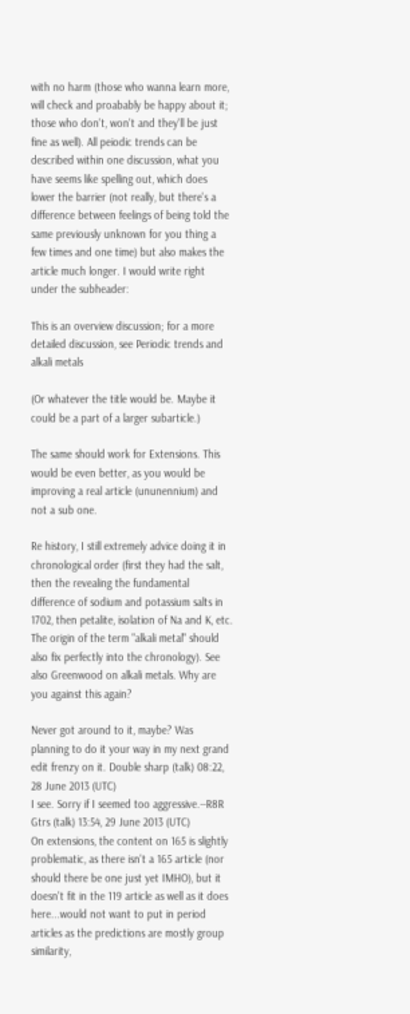with no harm (those who wanna learn more, will check and proabably be happy about it; those who don't, won't and they'll be just fine as well). All peiodic trends can be described within one discussion, what you have seems like spelling out, which does lower the barrier (not really, but there's a difference between feelings of being told the same previously unknown for you thing a few times and one time) but also makes the article much longer. I would write right under the subheader:

This is an overview discussion; for a more detailed discussion, see Periodic trends and alkali metals

(Or whatever the title would be. Maybe it could be a part of a larger subarticle.)

The same should work for Extensions. This would be even better, as you would be improving a real article (ununennium) and not a sub one.

Re history, I still extremely advice doing it in chronological order (first they had the salt, then the revealing the fundamental difference of sodium and potassium salts in 1702, then petalite, isolation of Na and K, etc. The origin of the term "alkali metal" should also fix perfectly into the chronology). See also Greenwood on alkali metals. Why are you against this again?

Never got around to it, maybe? Was planning to do it your way in my next grand edit frenzy on it. Double sharp (talk) 08:22, 28 June 2013 (UTC)
I see. Sorry if I seemed too aggressive.--R8R Gtrs (talk) 13:54, 29 June 2013 (UTC)
On extensions, the content on 165 is slightly problematic, as there isn't a 165 article (nor should there be one just yet IMHO), but it doesn't fit in the 119 article as well as it does here...would not want to put in period articles as the predictions are mostly group similarity,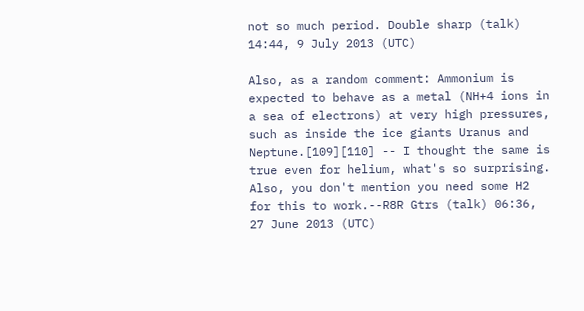not so much period. Double sharp (talk) 14:44, 9 July 2013 (UTC)

Also, as a random comment: Ammonium is expected to behave as a metal (NH+4 ions in a sea of electrons) at very high pressures, such as inside the ice giants Uranus and Neptune.[109][110] -- I thought the same is true even for helium, what's so surprising. Also, you don't mention you need some H2 for this to work.--R8R Gtrs (talk) 06:36, 27 June 2013 (UTC)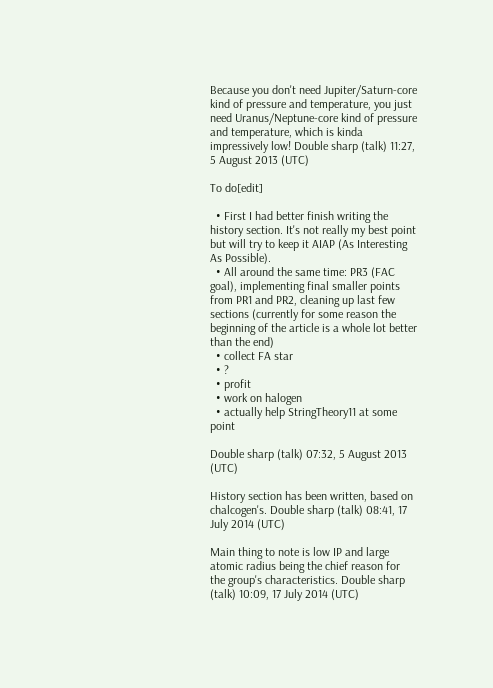Because you don't need Jupiter/Saturn-core kind of pressure and temperature, you just need Uranus/Neptune-core kind of pressure and temperature, which is kinda impressively low! Double sharp (talk) 11:27, 5 August 2013 (UTC)

To do[edit]

  • First I had better finish writing the history section. It's not really my best point but will try to keep it AIAP (As Interesting As Possible).
  • All around the same time: PR3 (FAC goal), implementing final smaller points from PR1 and PR2, cleaning up last few sections (currently for some reason the beginning of the article is a whole lot better than the end)
  • collect FA star
  • ?
  • profit
  • work on halogen
  • actually help StringTheory11 at some point

Double sharp (talk) 07:32, 5 August 2013 (UTC)

History section has been written, based on chalcogen's. Double sharp (talk) 08:41, 17 July 2014 (UTC)

Main thing to note is low IP and large atomic radius being the chief reason for the group's characteristics. Double sharp (talk) 10:09, 17 July 2014 (UTC)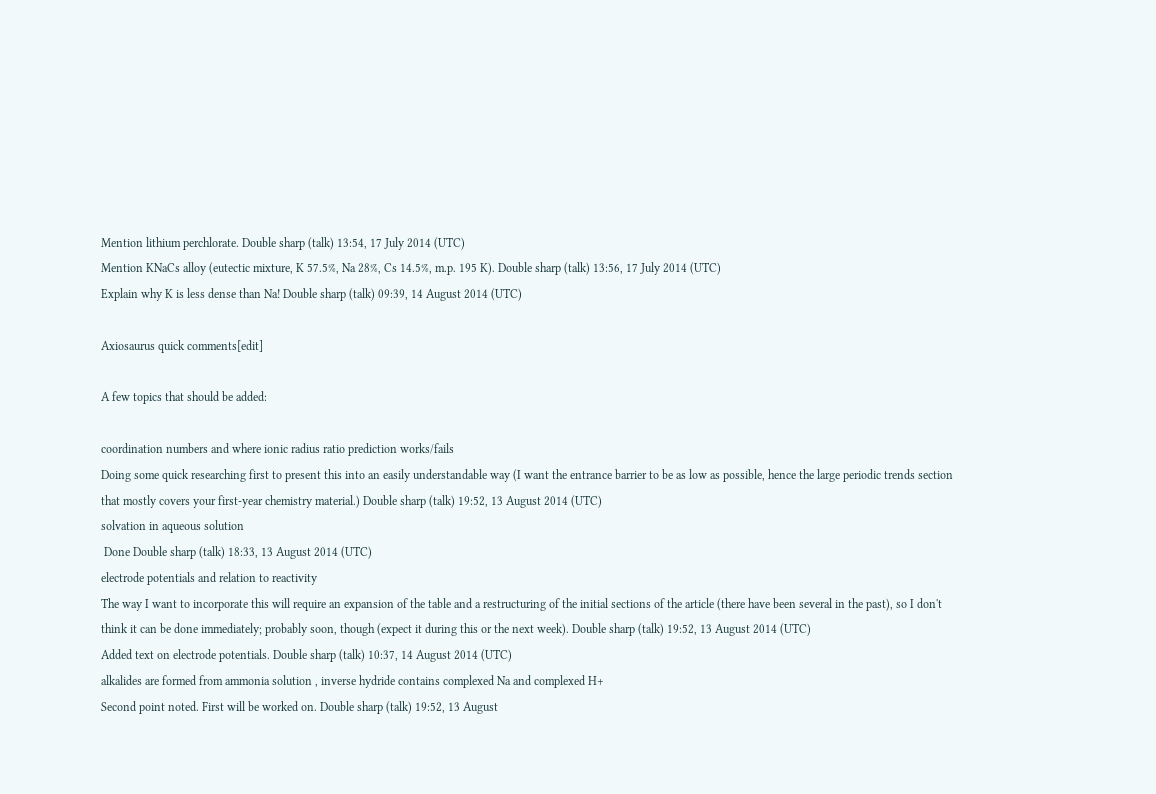Mention lithium perchlorate. Double sharp (talk) 13:54, 17 July 2014 (UTC)
Mention KNaCs alloy (eutectic mixture, K 57.5%, Na 28%, Cs 14.5%, m.p. 195 K). Double sharp (talk) 13:56, 17 July 2014 (UTC)
Explain why K is less dense than Na! Double sharp (talk) 09:39, 14 August 2014 (UTC)

Axiosaurus quick comments[edit]

A few topics that should be added:

coordination numbers and where ionic radius ratio prediction works/fails
Doing some quick researching first to present this into an easily understandable way (I want the entrance barrier to be as low as possible, hence the large periodic trends section that mostly covers your first-year chemistry material.) Double sharp (talk) 19:52, 13 August 2014 (UTC)
solvation in aqueous solution
 Done Double sharp (talk) 18:33, 13 August 2014 (UTC)
electrode potentials and relation to reactivity
The way I want to incorporate this will require an expansion of the table and a restructuring of the initial sections of the article (there have been several in the past), so I don't think it can be done immediately; probably soon, though (expect it during this or the next week). Double sharp (talk) 19:52, 13 August 2014 (UTC)
Added text on electrode potentials. Double sharp (talk) 10:37, 14 August 2014 (UTC)
alkalides are formed from ammonia solution , inverse hydride contains complexed Na and complexed H+
Second point noted. First will be worked on. Double sharp (talk) 19:52, 13 August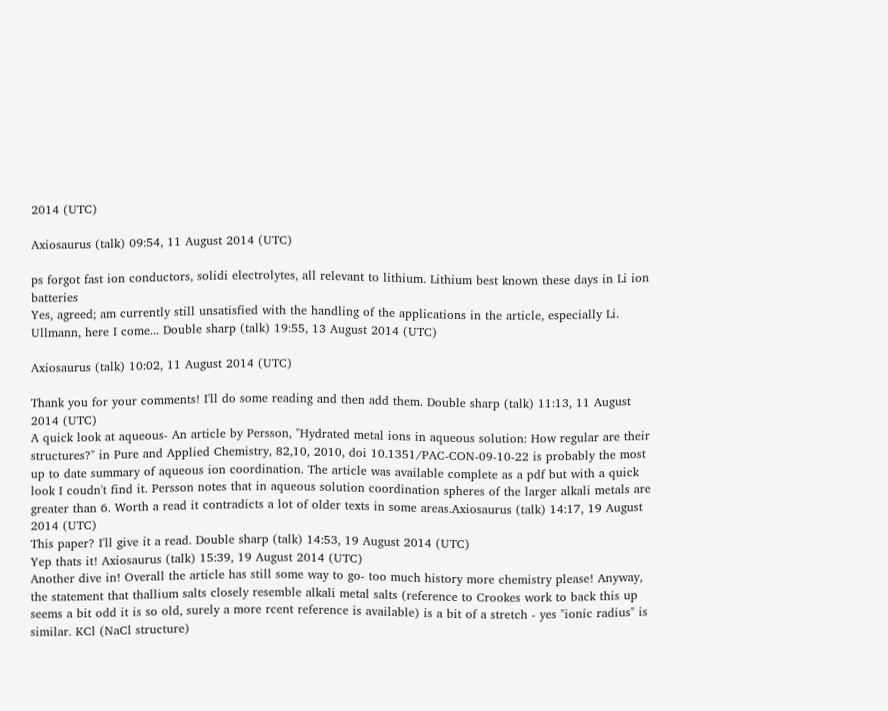2014 (UTC)

Axiosaurus (talk) 09:54, 11 August 2014 (UTC)

ps forgot fast ion conductors, solidi electrolytes, all relevant to lithium. Lithium best known these days in Li ion batteries
Yes, agreed; am currently still unsatisfied with the handling of the applications in the article, especially Li. Ullmann, here I come... Double sharp (talk) 19:55, 13 August 2014 (UTC)

Axiosaurus (talk) 10:02, 11 August 2014 (UTC)

Thank you for your comments! I'll do some reading and then add them. Double sharp (talk) 11:13, 11 August 2014 (UTC)
A quick look at aqueous- An article by Persson, "Hydrated metal ions in aqueous solution: How regular are their structures?" in Pure and Applied Chemistry, 82,10, 2010, doi 10.1351/PAC-CON-09-10-22 is probably the most up to date summary of aqueous ion coordination. The article was available complete as a pdf but with a quick look I coudn't find it. Persson notes that in aqueous solution coordination spheres of the larger alkali metals are greater than 6. Worth a read it contradicts a lot of older texts in some areas.Axiosaurus (talk) 14:17, 19 August 2014 (UTC)
This paper? I'll give it a read. Double sharp (talk) 14:53, 19 August 2014 (UTC)
Yep thats it! Axiosaurus (talk) 15:39, 19 August 2014 (UTC)
Another dive in! Overall the article has still some way to go- too much history more chemistry please! Anyway, the statement that thallium salts closely resemble alkali metal salts (reference to Crookes work to back this up seems a bit odd it is so old, surely a more rcent reference is available) is a bit of a stretch - yes "ionic radius" is similar. KCl (NaCl structure)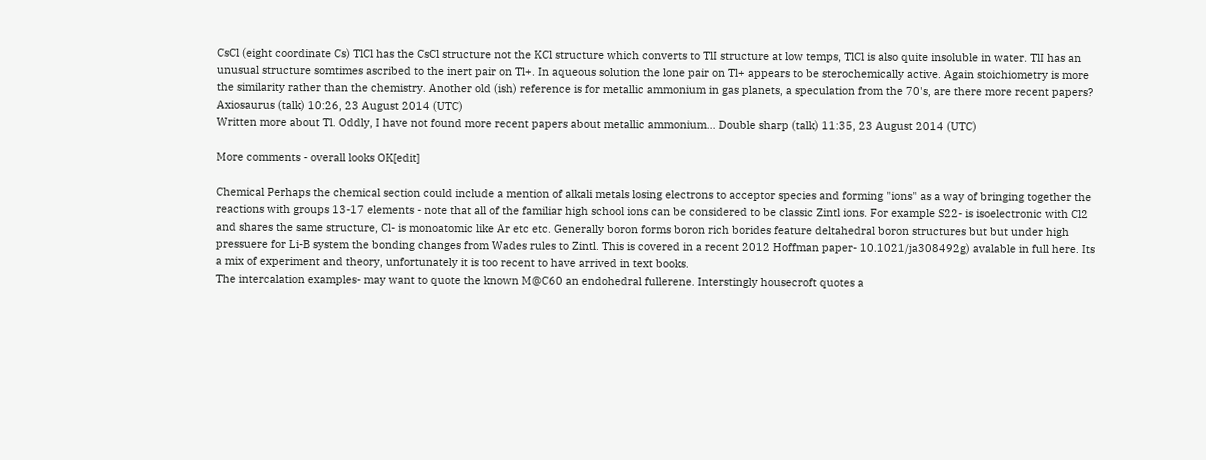CsCl (eight coordinate Cs) TlCl has the CsCl structure not the KCl structure which converts to TlI structure at low temps, TlCl is also quite insoluble in water. TlI has an unusual structure somtimes ascribed to the inert pair on Tl+. In aqueous solution the lone pair on Tl+ appears to be sterochemically active. Again stoichiometry is more the similarity rather than the chemistry. Another old (ish) reference is for metallic ammonium in gas planets, a speculation from the 70's, are there more recent papers? Axiosaurus (talk) 10:26, 23 August 2014 (UTC)
Written more about Tl. Oddly, I have not found more recent papers about metallic ammonium... Double sharp (talk) 11:35, 23 August 2014 (UTC)

More comments - overall looks OK[edit]

Chemical Perhaps the chemical section could include a mention of alkali metals losing electrons to acceptor species and forming "ions" as a way of bringing together the reactions with groups 13-17 elements - note that all of the familiar high school ions can be considered to be classic Zintl ions. For example S22- is isoelectronic with Cl2 and shares the same structure, Cl- is monoatomic like Ar etc etc. Generally boron forms boron rich borides feature deltahedral boron structures but but under high pressuere for Li-B system the bonding changes from Wades rules to Zintl. This is covered in a recent 2012 Hoffman paper- 10.1021/ja308492g) avalable in full here. Its a mix of experiment and theory, unfortunately it is too recent to have arrived in text books.
The intercalation examples- may want to quote the known M@C60 an endohedral fullerene. Interstingly housecroft quotes a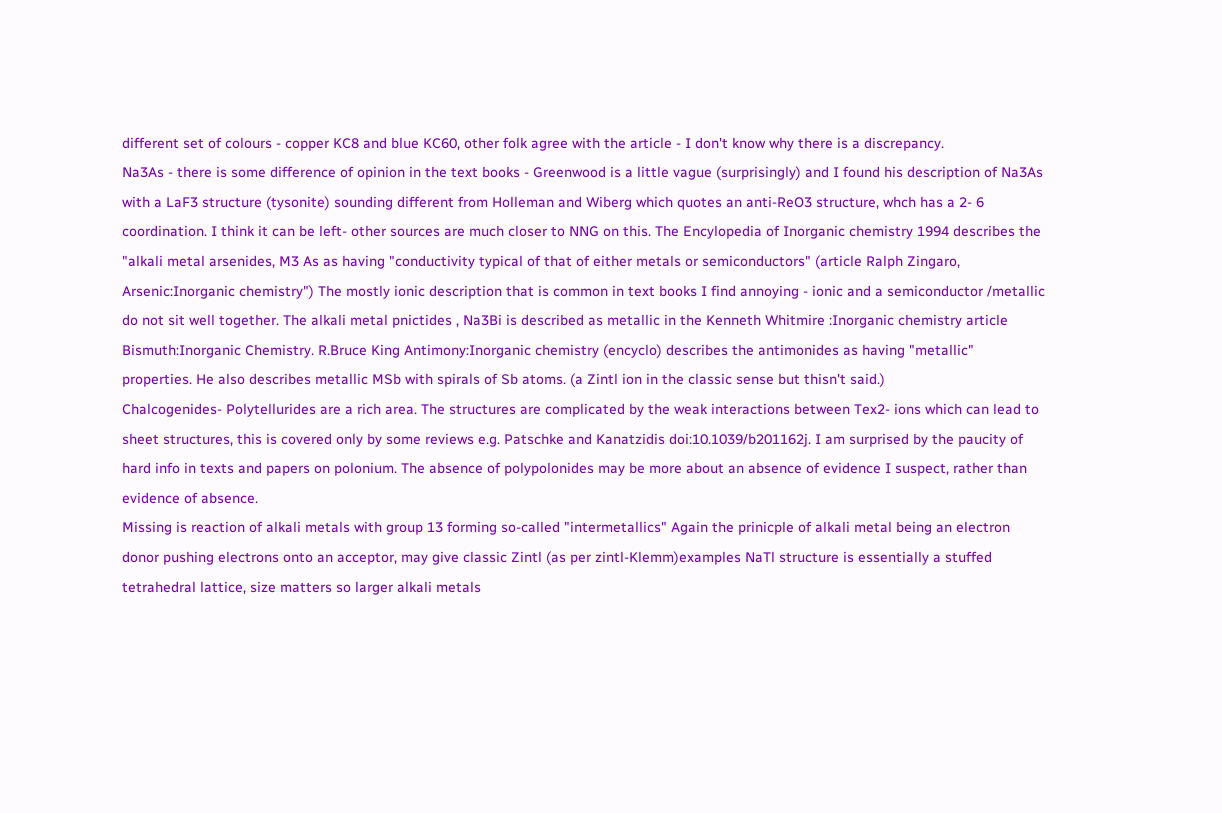different set of colours - copper KC8 and blue KC60, other folk agree with the article - I don't know why there is a discrepancy.
Na3As - there is some difference of opinion in the text books - Greenwood is a little vague (surprisingly) and I found his description of Na3As with a LaF3 structure (tysonite) sounding different from Holleman and Wiberg which quotes an anti-ReO3 structure, whch has a 2- 6 coordination. I think it can be left- other sources are much closer to NNG on this. The Encylopedia of Inorganic chemistry 1994 describes the "alkali metal arsenides, M3 As as having "conductivity typical of that of either metals or semiconductors" (article Ralph Zingaro, Arsenic:Inorganic chemistry") The mostly ionic description that is common in text books I find annoying - ionic and a semiconductor /metallic do not sit well together. The alkali metal pnictides , Na3Bi is described as metallic in the Kenneth Whitmire :Inorganic chemistry article Bismuth:Inorganic Chemistry. R.Bruce King Antimony:Inorganic chemistry (encyclo) describes the antimonides as having "metallic" properties. He also describes metallic MSb with spirals of Sb atoms. (a Zintl ion in the classic sense but thisn't said.)
Chalcogenides- Polytellurides are a rich area. The structures are complicated by the weak interactions between Tex2- ions which can lead to sheet structures, this is covered only by some reviews e.g. Patschke and Kanatzidis doi:10.1039/b201162j. I am surprised by the paucity of hard info in texts and papers on polonium. The absence of polypolonides may be more about an absence of evidence I suspect, rather than evidence of absence.
Missing is reaction of alkali metals with group 13 forming so-called "intermetallics" Again the prinicple of alkali metal being an electron donor pushing electrons onto an acceptor, may give classic Zintl (as per zintl-Klemm)examples NaTl structure is essentially a stuffed tetrahedral lattice, size matters so larger alkali metals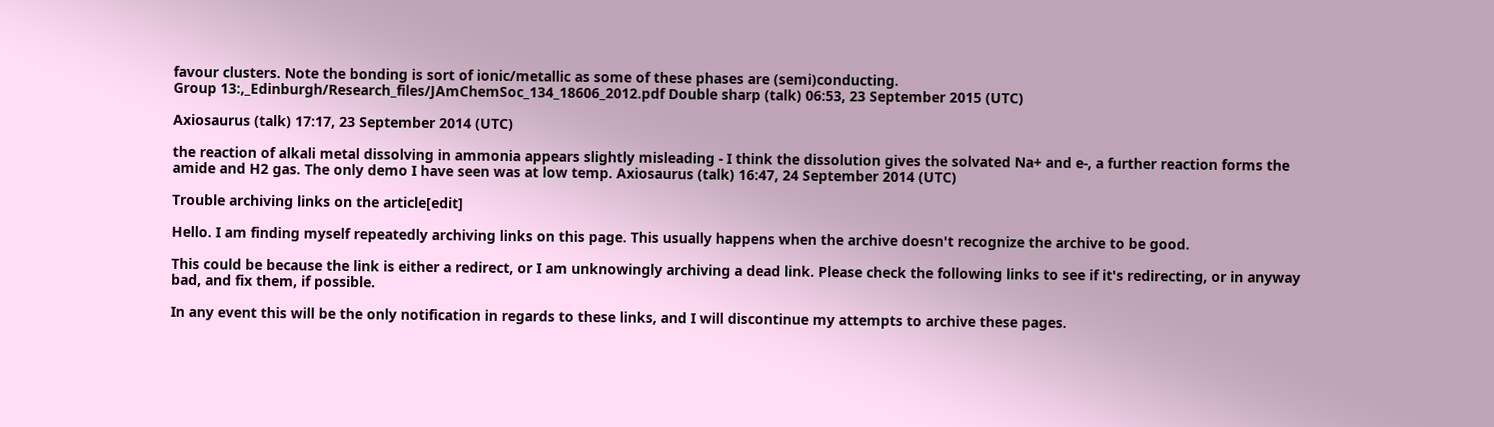favour clusters. Note the bonding is sort of ionic/metallic as some of these phases are (semi)conducting.
Group 13:,_Edinburgh/Research_files/JAmChemSoc_134_18606_2012.pdf Double sharp (talk) 06:53, 23 September 2015 (UTC)

Axiosaurus (talk) 17:17, 23 September 2014 (UTC)

the reaction of alkali metal dissolving in ammonia appears slightly misleading - I think the dissolution gives the solvated Na+ and e-, a further reaction forms the amide and H2 gas. The only demo I have seen was at low temp. Axiosaurus (talk) 16:47, 24 September 2014 (UTC)

Trouble archiving links on the article[edit]

Hello. I am finding myself repeatedly archiving links on this page. This usually happens when the archive doesn't recognize the archive to be good.

This could be because the link is either a redirect, or I am unknowingly archiving a dead link. Please check the following links to see if it's redirecting, or in anyway bad, and fix them, if possible.

In any event this will be the only notification in regards to these links, and I will discontinue my attempts to archive these pages.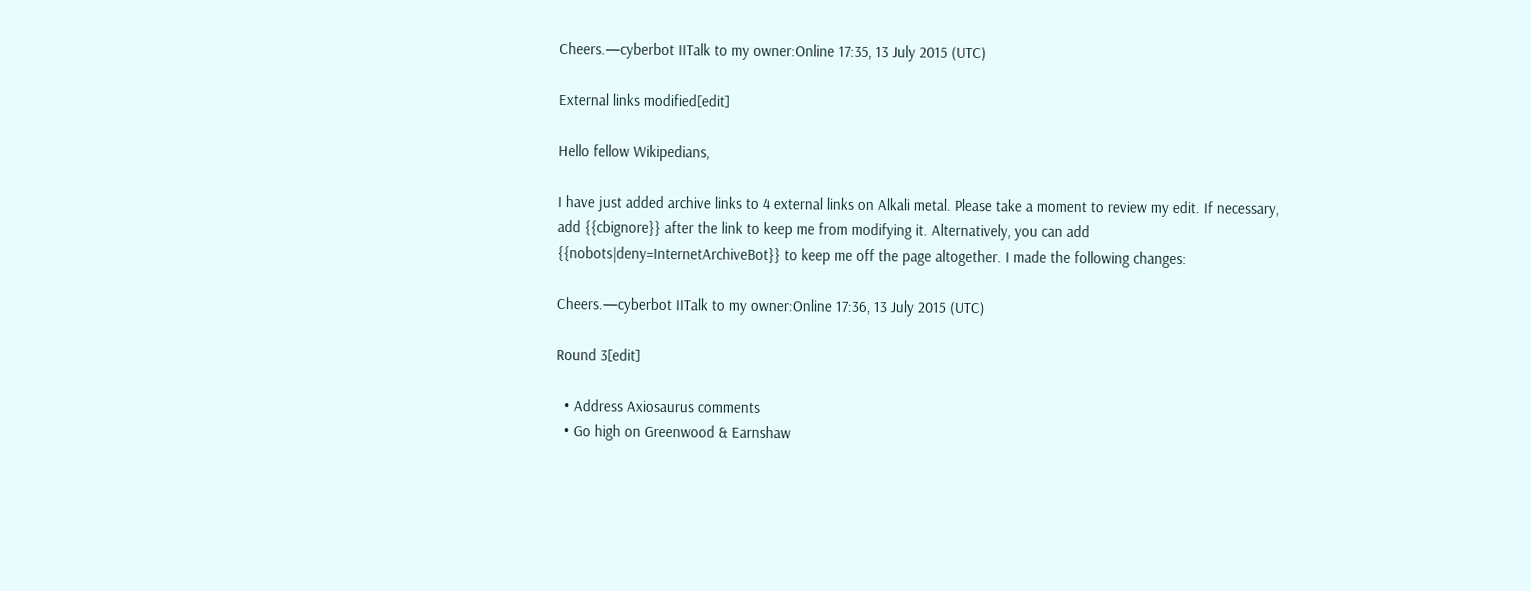Cheers.—cyberbot IITalk to my owner:Online 17:35, 13 July 2015 (UTC)

External links modified[edit]

Hello fellow Wikipedians,

I have just added archive links to 4 external links on Alkali metal. Please take a moment to review my edit. If necessary, add {{cbignore}} after the link to keep me from modifying it. Alternatively, you can add {{nobots|deny=InternetArchiveBot}} to keep me off the page altogether. I made the following changes:

Cheers.—cyberbot IITalk to my owner:Online 17:36, 13 July 2015 (UTC)

Round 3[edit]

  • Address Axiosaurus comments
  • Go high on Greenwood & Earnshaw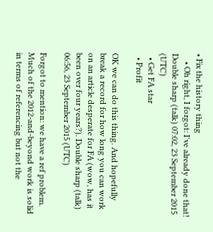• Fix the history thing
    • Oh right, I forgot: I've already done that! Double sharp (talk) 07:02, 23 September 2015 (UTC)
  • Get FA star
  • Profit

OK we can do this thing. And hopefully break a record for how long you can work on an article desperate for FA (wow, has it been over four years?). Double sharp (talk) 06:56, 23 September 2015 (UTC)

Forgot to mention: we have a ref problem. Much of the 2012-and-beyond work is solid in terms of referencing but not the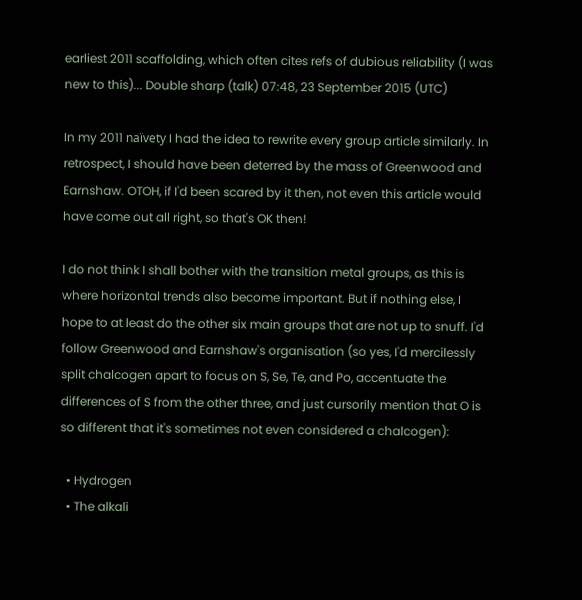earliest 2011 scaffolding, which often cites refs of dubious reliability (I was new to this)... Double sharp (talk) 07:48, 23 September 2015 (UTC)

In my 2011 naïvety I had the idea to rewrite every group article similarly. In retrospect, I should have been deterred by the mass of Greenwood and Earnshaw. OTOH, if I'd been scared by it then, not even this article would have come out all right, so that's OK then!

I do not think I shall bother with the transition metal groups, as this is where horizontal trends also become important. But if nothing else, I hope to at least do the other six main groups that are not up to snuff. I'd follow Greenwood and Earnshaw's organisation (so yes, I'd mercilessly split chalcogen apart to focus on S, Se, Te, and Po, accentuate the differences of S from the other three, and just cursorily mention that O is so different that it's sometimes not even considered a chalcogen):

  • Hydrogen
  • The alkali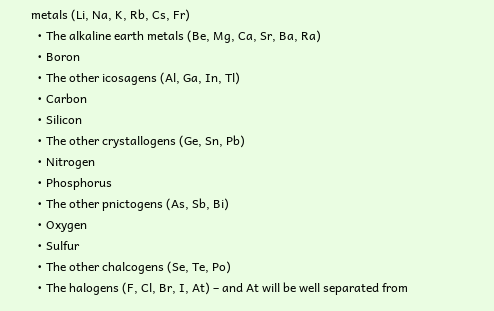metals (Li, Na, K, Rb, Cs, Fr)
  • The alkaline earth metals (Be, Mg, Ca, Sr, Ba, Ra)
  • Boron
  • The other icosagens (Al, Ga, In, Tl)
  • Carbon
  • Silicon
  • The other crystallogens (Ge, Sn, Pb)
  • Nitrogen
  • Phosphorus
  • The other pnictogens (As, Sb, Bi)
  • Oxygen
  • Sulfur
  • The other chalcogens (Se, Te, Po)
  • The halogens (F, Cl, Br, I, At) – and At will be well separated from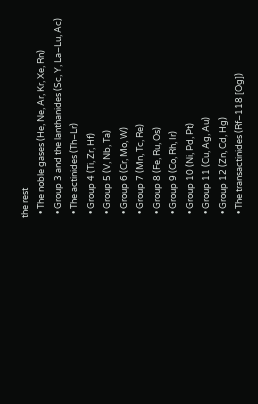the rest
  • The noble gases (He, Ne, Ar, Kr, Xe, Rn)
  • Group 3 and the lanthanides (Sc, Y, La–Lu, Ac)
  • The actinides (Th–Lr)
  • Group 4 (Ti, Zr, Hf)
  • Group 5 (V, Nb, Ta)
  • Group 6 (Cr, Mo, W)
  • Group 7 (Mn, Tc, Re)
  • Group 8 (Fe, Ru, Os)
  • Group 9 (Co, Rh, Ir)
  • Group 10 (Ni, Pd, Pt)
  • Group 11 (Cu, Ag, Au)
  • Group 12 (Zn, Cd, Hg)
  • The transactinides (Rf–118 [Og])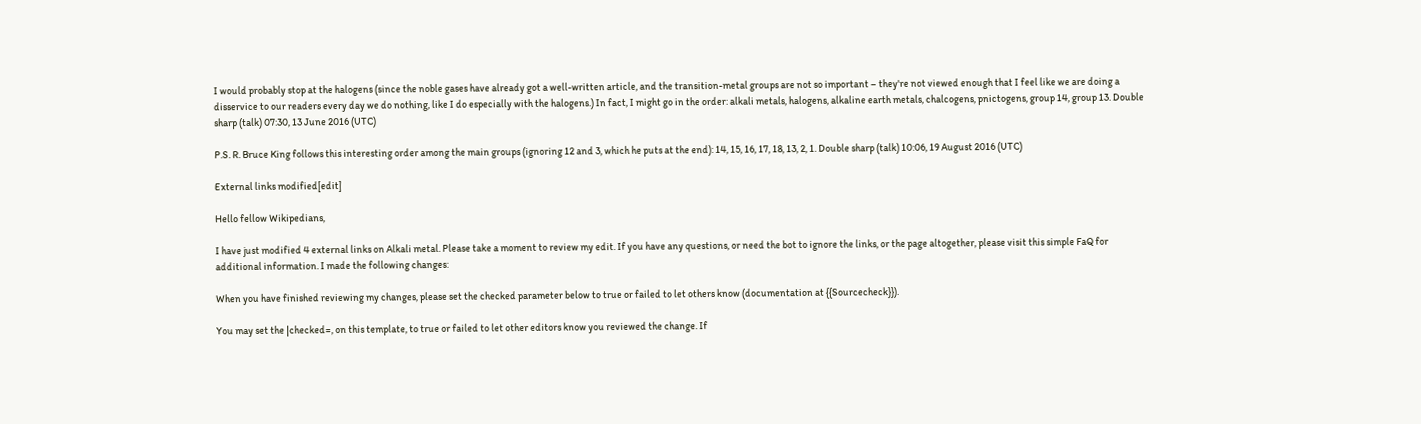I would probably stop at the halogens (since the noble gases have already got a well-written article, and the transition-metal groups are not so important – they're not viewed enough that I feel like we are doing a disservice to our readers every day we do nothing, like I do especially with the halogens.) In fact, I might go in the order: alkali metals, halogens, alkaline earth metals, chalcogens, pnictogens, group 14, group 13. Double sharp (talk) 07:30, 13 June 2016 (UTC)

P.S. R. Bruce King follows this interesting order among the main groups (ignoring 12 and 3, which he puts at the end): 14, 15, 16, 17, 18, 13, 2, 1. Double sharp (talk) 10:06, 19 August 2016 (UTC)

External links modified[edit]

Hello fellow Wikipedians,

I have just modified 4 external links on Alkali metal. Please take a moment to review my edit. If you have any questions, or need the bot to ignore the links, or the page altogether, please visit this simple FaQ for additional information. I made the following changes:

When you have finished reviewing my changes, please set the checked parameter below to true or failed to let others know (documentation at {{Sourcecheck}}).

You may set the |checked=, on this template, to true or failed to let other editors know you reviewed the change. If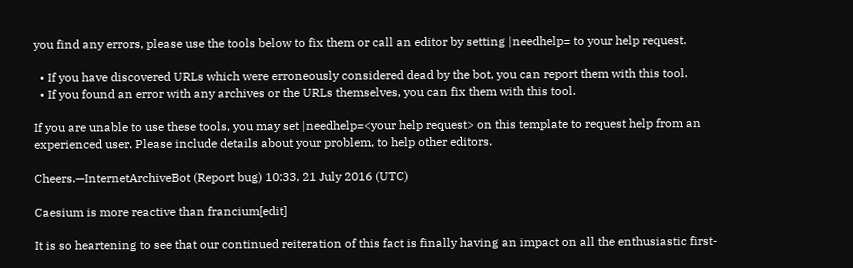you find any errors, please use the tools below to fix them or call an editor by setting |needhelp= to your help request.

  • If you have discovered URLs which were erroneously considered dead by the bot, you can report them with this tool.
  • If you found an error with any archives or the URLs themselves, you can fix them with this tool.

If you are unable to use these tools, you may set |needhelp=<your help request> on this template to request help from an experienced user. Please include details about your problem, to help other editors.

Cheers.—InternetArchiveBot (Report bug) 10:33, 21 July 2016 (UTC)

Caesium is more reactive than francium[edit]

It is so heartening to see that our continued reiteration of this fact is finally having an impact on all the enthusiastic first-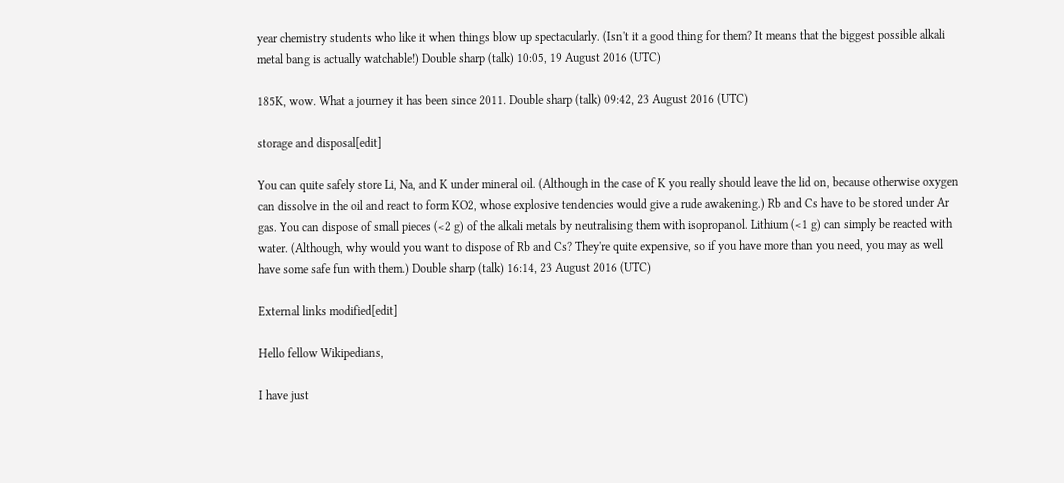year chemistry students who like it when things blow up spectacularly. (Isn't it a good thing for them? It means that the biggest possible alkali metal bang is actually watchable!) Double sharp (talk) 10:05, 19 August 2016 (UTC)

185K, wow. What a journey it has been since 2011. Double sharp (talk) 09:42, 23 August 2016 (UTC)

storage and disposal[edit]

You can quite safely store Li, Na, and K under mineral oil. (Although in the case of K you really should leave the lid on, because otherwise oxygen can dissolve in the oil and react to form KO2, whose explosive tendencies would give a rude awakening.) Rb and Cs have to be stored under Ar gas. You can dispose of small pieces (<2 g) of the alkali metals by neutralising them with isopropanol. Lithium (<1 g) can simply be reacted with water. (Although, why would you want to dispose of Rb and Cs? They're quite expensive, so if you have more than you need, you may as well have some safe fun with them.) Double sharp (talk) 16:14, 23 August 2016 (UTC)

External links modified[edit]

Hello fellow Wikipedians,

I have just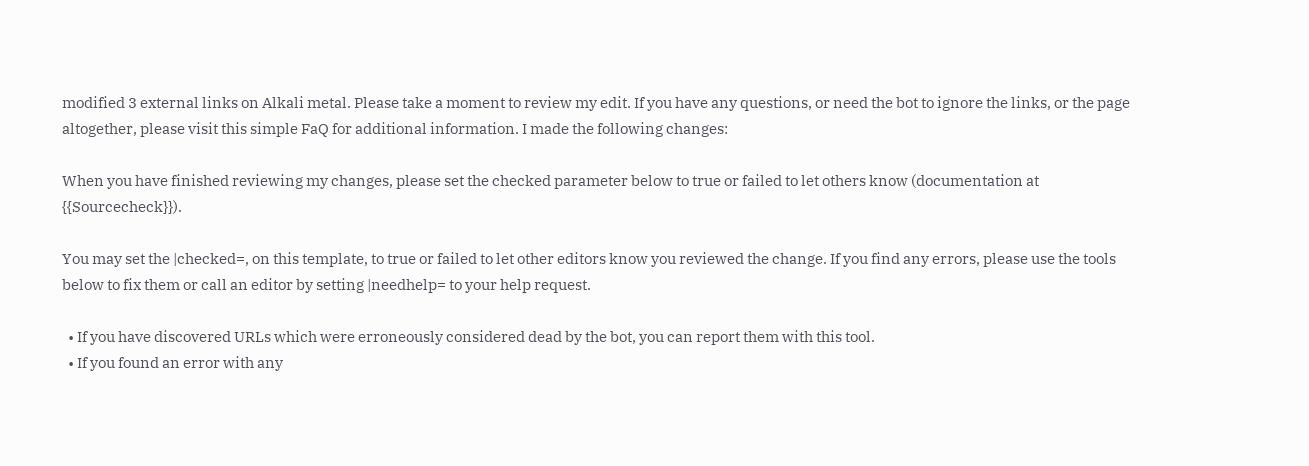modified 3 external links on Alkali metal. Please take a moment to review my edit. If you have any questions, or need the bot to ignore the links, or the page altogether, please visit this simple FaQ for additional information. I made the following changes:

When you have finished reviewing my changes, please set the checked parameter below to true or failed to let others know (documentation at {{Sourcecheck}}).

You may set the |checked=, on this template, to true or failed to let other editors know you reviewed the change. If you find any errors, please use the tools below to fix them or call an editor by setting |needhelp= to your help request.

  • If you have discovered URLs which were erroneously considered dead by the bot, you can report them with this tool.
  • If you found an error with any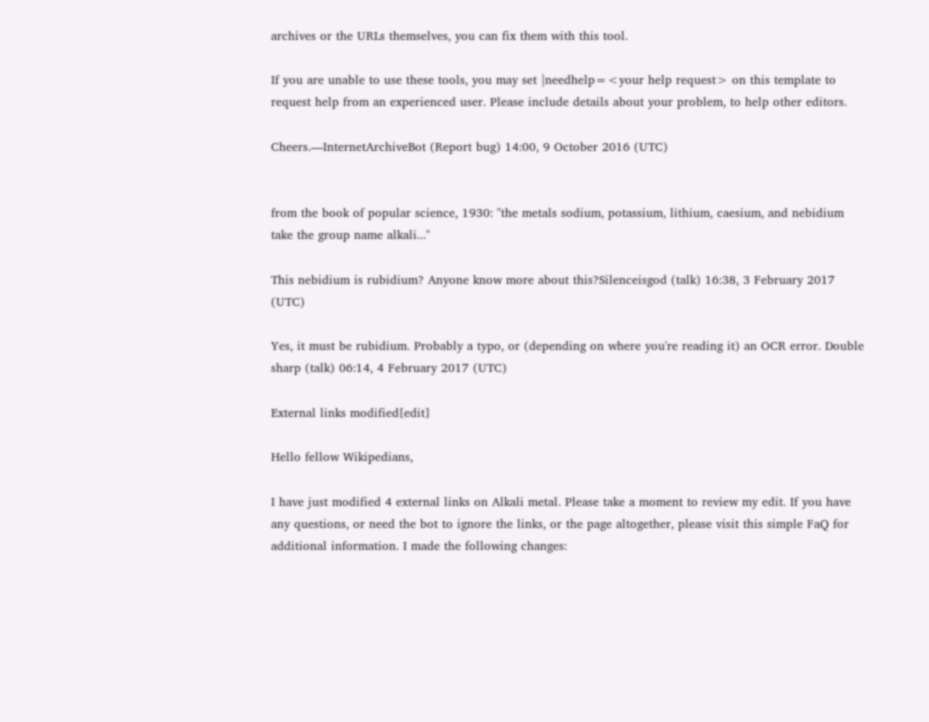archives or the URLs themselves, you can fix them with this tool.

If you are unable to use these tools, you may set |needhelp=<your help request> on this template to request help from an experienced user. Please include details about your problem, to help other editors.

Cheers.—InternetArchiveBot (Report bug) 14:00, 9 October 2016 (UTC)


from the book of popular science, 1930: "the metals sodium, potassium, lithium, caesium, and nebidium take the group name alkali..."

This nebidium is rubidium? Anyone know more about this?Silenceisgod (talk) 16:38, 3 February 2017 (UTC)

Yes, it must be rubidium. Probably a typo, or (depending on where you're reading it) an OCR error. Double sharp (talk) 06:14, 4 February 2017 (UTC)

External links modified[edit]

Hello fellow Wikipedians,

I have just modified 4 external links on Alkali metal. Please take a moment to review my edit. If you have any questions, or need the bot to ignore the links, or the page altogether, please visit this simple FaQ for additional information. I made the following changes: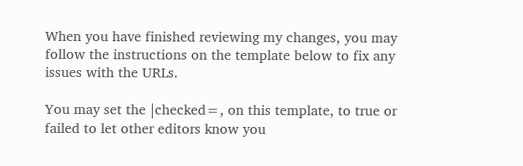When you have finished reviewing my changes, you may follow the instructions on the template below to fix any issues with the URLs.

You may set the |checked=, on this template, to true or failed to let other editors know you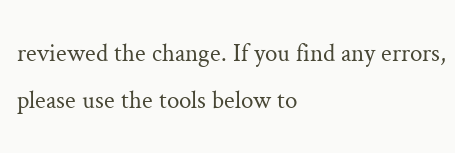reviewed the change. If you find any errors, please use the tools below to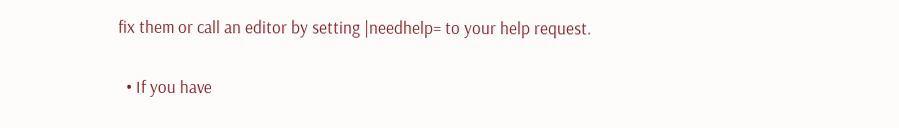fix them or call an editor by setting |needhelp= to your help request.

  • If you have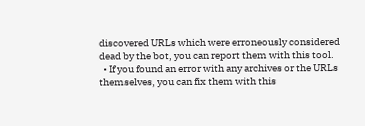discovered URLs which were erroneously considered dead by the bot, you can report them with this tool.
  • If you found an error with any archives or the URLs themselves, you can fix them with this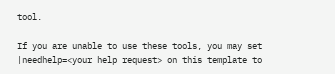tool.

If you are unable to use these tools, you may set |needhelp=<your help request> on this template to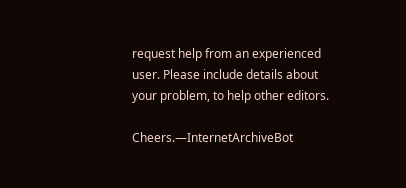request help from an experienced user. Please include details about your problem, to help other editors.

Cheers.—InternetArchiveBot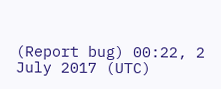(Report bug) 00:22, 2 July 2017 (UTC)